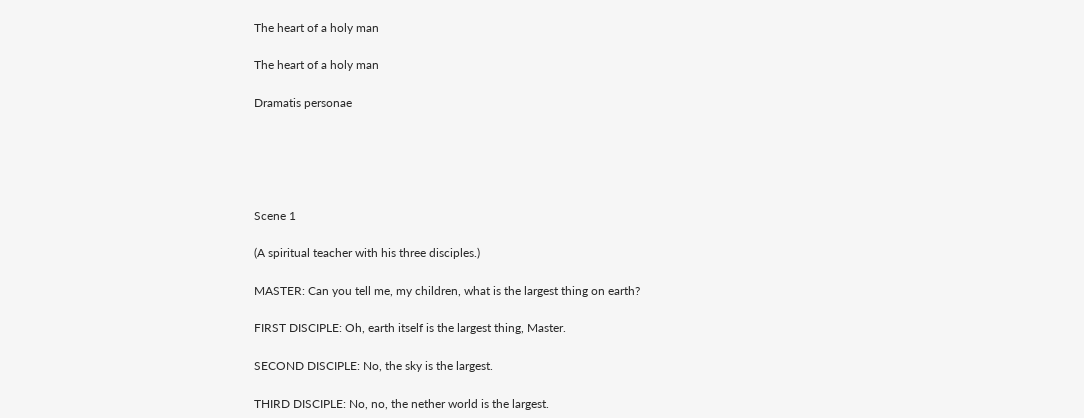The heart of a holy man

The heart of a holy man

Dramatis personae





Scene 1

(A spiritual teacher with his three disciples.)

MASTER: Can you tell me, my children, what is the largest thing on earth?

FIRST DISCIPLE: Oh, earth itself is the largest thing, Master.

SECOND DISCIPLE: No, the sky is the largest.

THIRD DISCIPLE: No, no, the nether world is the largest.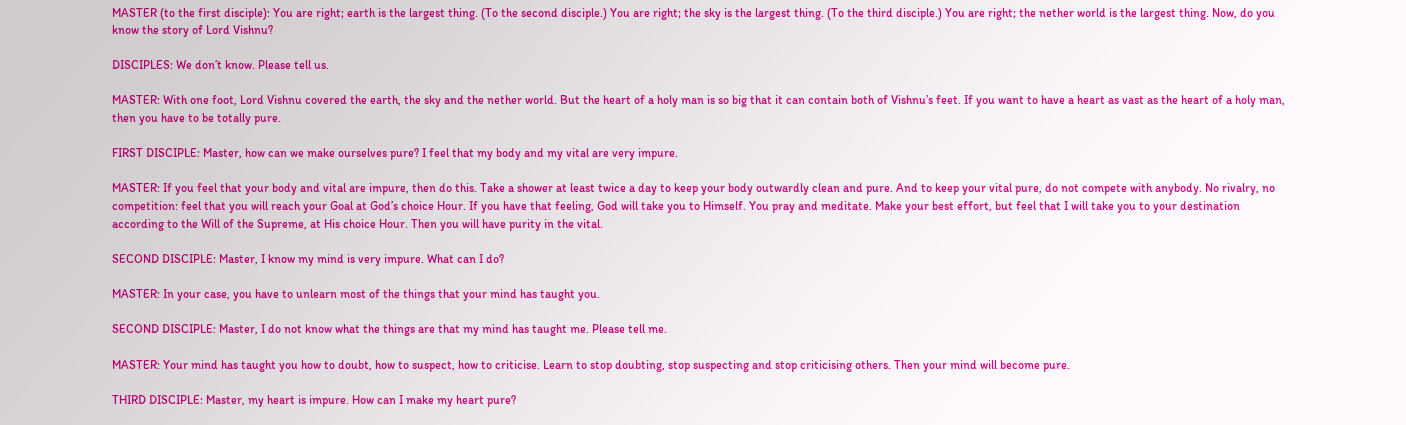MASTER (to the first disciple): You are right; earth is the largest thing. (To the second disciple.) You are right; the sky is the largest thing. (To the third disciple.) You are right; the nether world is the largest thing. Now, do you know the story of Lord Vishnu?

DISCIPLES: We don’t know. Please tell us.

MASTER: With one foot, Lord Vishnu covered the earth, the sky and the nether world. But the heart of a holy man is so big that it can contain both of Vishnu’s feet. If you want to have a heart as vast as the heart of a holy man, then you have to be totally pure.

FIRST DISCIPLE: Master, how can we make ourselves pure? I feel that my body and my vital are very impure.

MASTER: If you feel that your body and vital are impure, then do this. Take a shower at least twice a day to keep your body outwardly clean and pure. And to keep your vital pure, do not compete with anybody. No rivalry, no competition: feel that you will reach your Goal at God’s choice Hour. If you have that feeling, God will take you to Himself. You pray and meditate. Make your best effort, but feel that I will take you to your destination according to the Will of the Supreme, at His choice Hour. Then you will have purity in the vital.

SECOND DISCIPLE: Master, I know my mind is very impure. What can I do?

MASTER: In your case, you have to unlearn most of the things that your mind has taught you.

SECOND DISCIPLE: Master, I do not know what the things are that my mind has taught me. Please tell me.

MASTER: Your mind has taught you how to doubt, how to suspect, how to criticise. Learn to stop doubting, stop suspecting and stop criticising others. Then your mind will become pure.

THIRD DISCIPLE: Master, my heart is impure. How can I make my heart pure?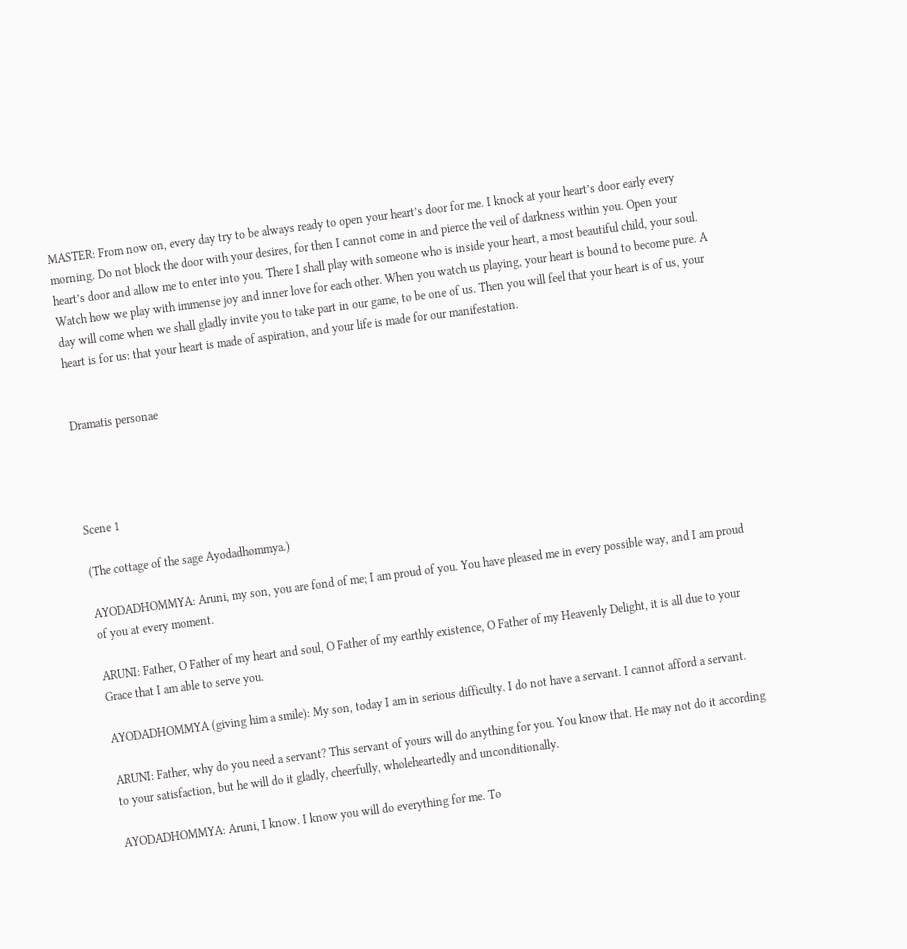MASTER: From now on, every day try to be always ready to open your heart’s door for me. I knock at your heart’s door early every morning. Do not block the door with your desires, for then I cannot come in and pierce the veil of darkness within you. Open your heart’s door and allow me to enter into you. There I shall play with someone who is inside your heart, a most beautiful child, your soul. Watch how we play with immense joy and inner love for each other. When you watch us playing, your heart is bound to become pure. A day will come when we shall gladly invite you to take part in our game, to be one of us. Then you will feel that your heart is of us, your heart is for us: that your heart is made of aspiration, and your life is made for our manifestation.


Dramatis personae




Scene 1

(The cottage of the sage Ayodadhommya.)

AYODADHOMMYA: Aruni, my son, you are fond of me; I am proud of you. You have pleased me in every possible way, and I am proud of you at every moment.

ARUNI: Father, O Father of my heart and soul, O Father of my earthly existence, O Father of my Heavenly Delight, it is all due to your Grace that I am able to serve you.

AYODADHOMMYA (giving him a smile): My son, today I am in serious difficulty. I do not have a servant. I cannot afford a servant.

ARUNI: Father, why do you need a servant? This servant of yours will do anything for you. You know that. He may not do it according to your satisfaction, but he will do it gladly, cheerfully, wholeheartedly and unconditionally.

AYODADHOMMYA: Aruni, I know. I know you will do everything for me. To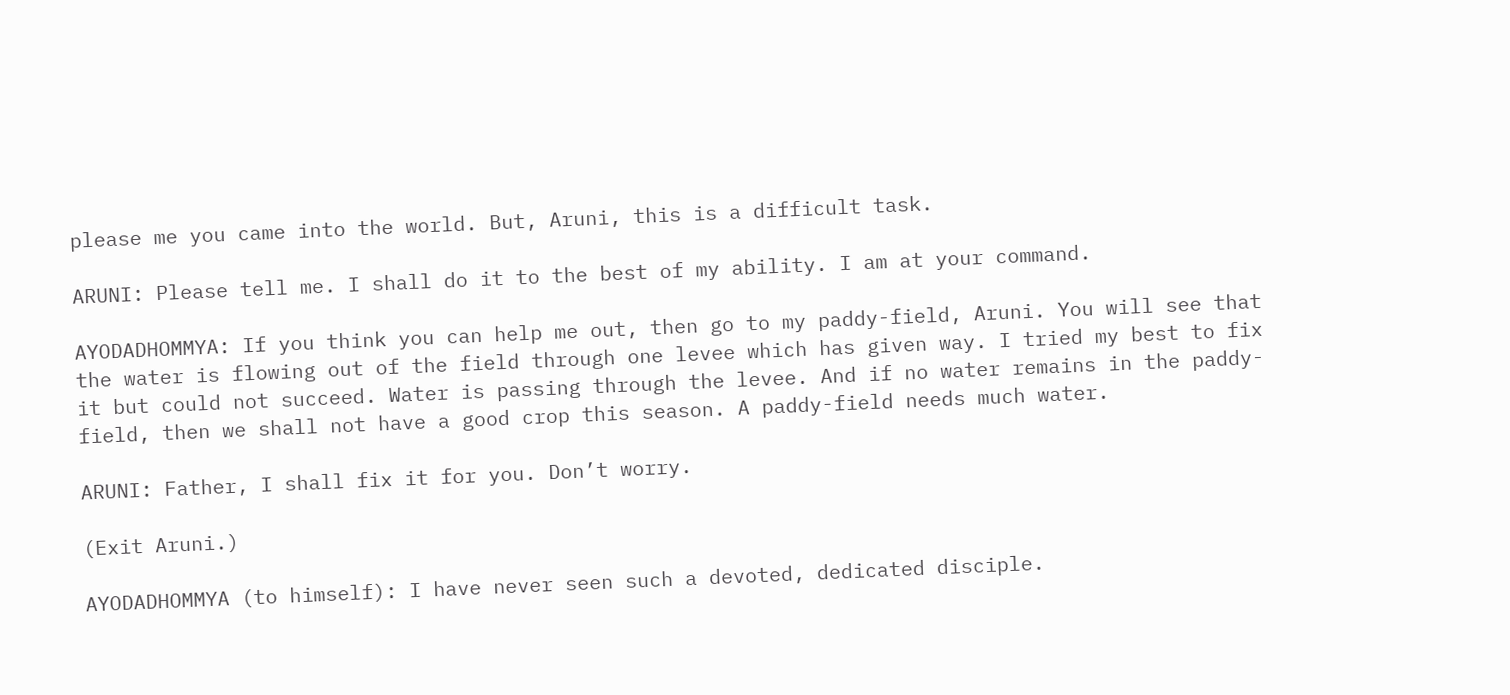please me you came into the world. But, Aruni, this is a difficult task.

ARUNI: Please tell me. I shall do it to the best of my ability. I am at your command.

AYODADHOMMYA: If you think you can help me out, then go to my paddy-field, Aruni. You will see that the water is flowing out of the field through one levee which has given way. I tried my best to fix it but could not succeed. Water is passing through the levee. And if no water remains in the paddy-field, then we shall not have a good crop this season. A paddy-field needs much water.

ARUNI: Father, I shall fix it for you. Don’t worry.

(Exit Aruni.)

AYODADHOMMYA (to himself): I have never seen such a devoted, dedicated disciple.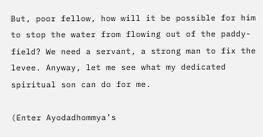But, poor fellow, how will it be possible for him to stop the water from flowing out of the paddy-field? We need a servant, a strong man to fix the levee. Anyway, let me see what my dedicated spiritual son can do for me.

(Enter Ayodadhommya’s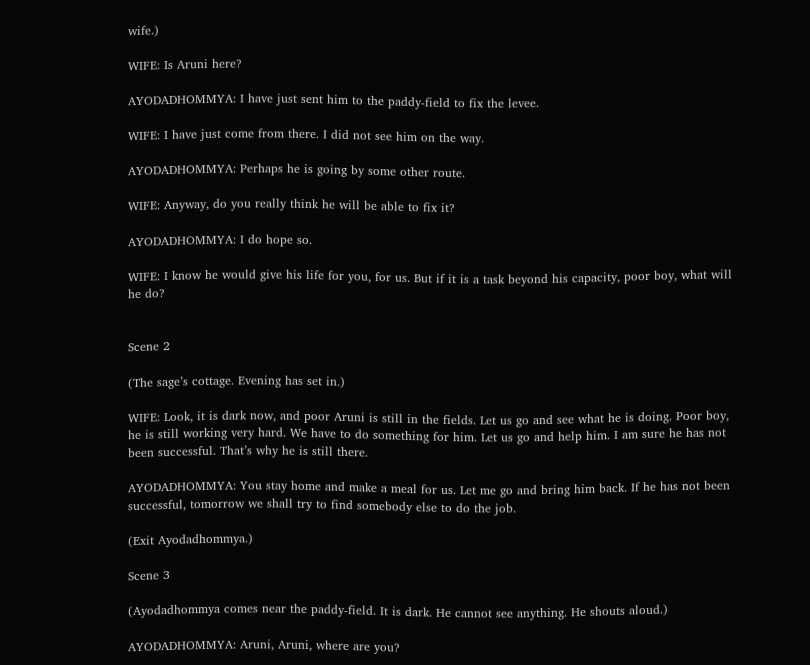wife.)

WIFE: Is Aruni here?

AYODADHOMMYA: I have just sent him to the paddy-field to fix the levee.

WIFE: I have just come from there. I did not see him on the way.

AYODADHOMMYA: Perhaps he is going by some other route.

WIFE: Anyway, do you really think he will be able to fix it?

AYODADHOMMYA: I do hope so.

WIFE: I know he would give his life for you, for us. But if it is a task beyond his capacity, poor boy, what will he do?


Scene 2

(The sage’s cottage. Evening has set in.)

WIFE: Look, it is dark now, and poor Aruni is still in the fields. Let us go and see what he is doing. Poor boy, he is still working very hard. We have to do something for him. Let us go and help him. I am sure he has not been successful. That’s why he is still there.

AYODADHOMMYA: You stay home and make a meal for us. Let me go and bring him back. If he has not been successful, tomorrow we shall try to find somebody else to do the job.

(Exit Ayodadhommya.)

Scene 3

(Ayodadhommya comes near the paddy-field. It is dark. He cannot see anything. He shouts aloud.)

AYODADHOMMYA: Aruni, Aruni, where are you?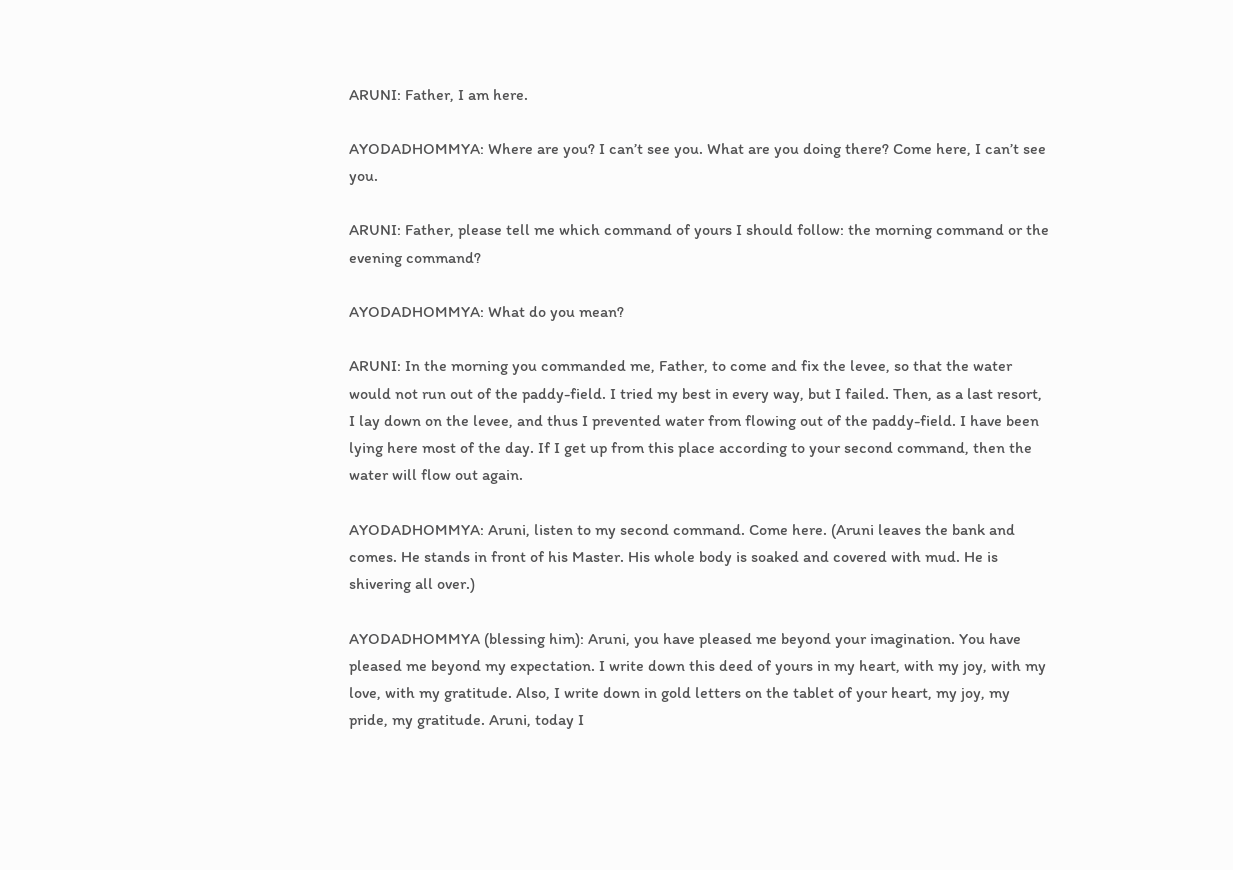ARUNI: Father, I am here.

AYODADHOMMYA: Where are you? I can’t see you. What are you doing there? Come here, I can’t see you.

ARUNI: Father, please tell me which command of yours I should follow: the morning command or the evening command?

AYODADHOMMYA: What do you mean?

ARUNI: In the morning you commanded me, Father, to come and fix the levee, so that the water would not run out of the paddy-field. I tried my best in every way, but I failed. Then, as a last resort, I lay down on the levee, and thus I prevented water from flowing out of the paddy-field. I have been lying here most of the day. If I get up from this place according to your second command, then the water will flow out again.

AYODADHOMMYA: Aruni, listen to my second command. Come here. (Aruni leaves the bank and comes. He stands in front of his Master. His whole body is soaked and covered with mud. He is shivering all over.)

AYODADHOMMYA (blessing him): Aruni, you have pleased me beyond your imagination. You have pleased me beyond my expectation. I write down this deed of yours in my heart, with my joy, with my love, with my gratitude. Also, I write down in gold letters on the tablet of your heart, my joy, my pride, my gratitude. Aruni, today I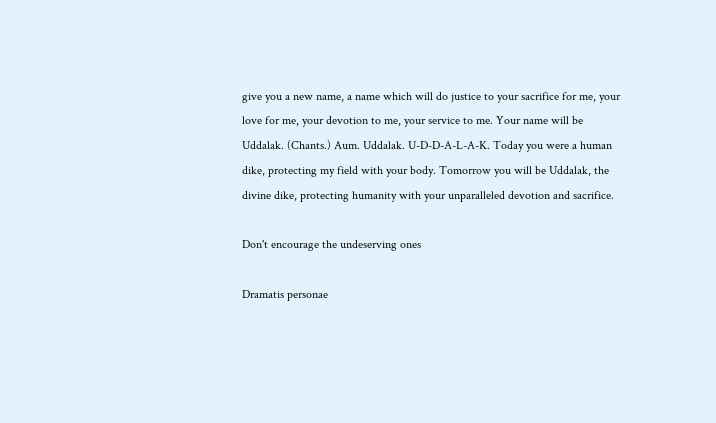give you a new name, a name which will do justice to your sacrifice for me, your love for me, your devotion to me, your service to me. Your name will be Uddalak. (Chants.) Aum. Uddalak. U-D-D-A-L-A-K. Today you were a human dike, protecting my field with your body. Tomorrow you will be Uddalak, the divine dike, protecting humanity with your unparalleled devotion and sacrifice.

Don't encourage the undeserving ones

Dramatis personae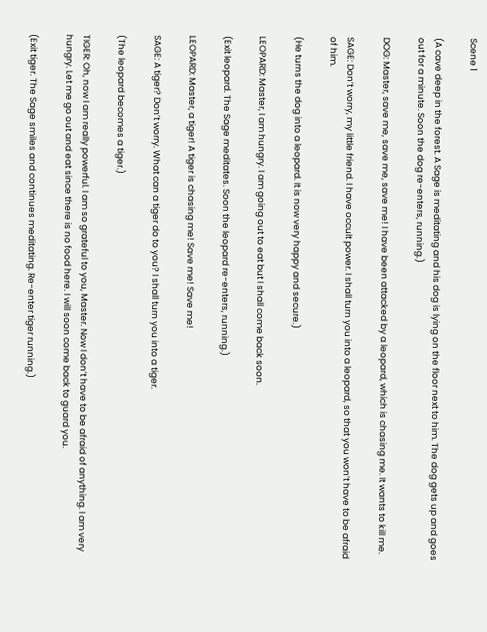Scene 1

(A cave deep in the forest. A Sage is meditating and his dog is lying on the floor next to him. The dog gets up and goes out for a minute. Soon the dog re-enters, running.)

DOG: Master, save me, save me, save me! I have been attacked by a leopard, which is chasing me. It wants to kill me.

SAGE: Don’t worry, my little friend. I have occult power. I shall turn you into a leopard, so that you won’t have to be afraid of him.

(He turns the dog into a leopard. It is now very happy and secure.)

LEOPARD: Master, I am hungry. I am going out to eat but I shall come back soon.

(Exit leopard. The Sage meditates. Soon the leopard re-enters, running.)

LEOPARD: Master, a tiger! A tiger is chasing me! Save me! Save me!

SAGE: A tiger? Don’t worry. What can a tiger do to you? I shall turn you into a tiger.

(The leopard becomes a tiger.)

TIGER: Oh, now I am really powerful. I am so grateful to you, Master. Now I don’t have to be afraid of anything. I am very hungry. Let me go out and eat since there is no food here. I will soon come back to guard you.

(Exit tiger. The Sage smiles and continues meditating. Re-enter tiger running.)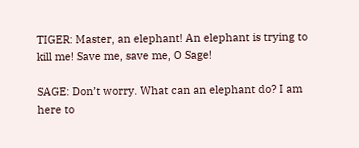TIGER: Master, an elephant! An elephant is trying to kill me! Save me, save me, O Sage!

SAGE: Don’t worry. What can an elephant do? I am here to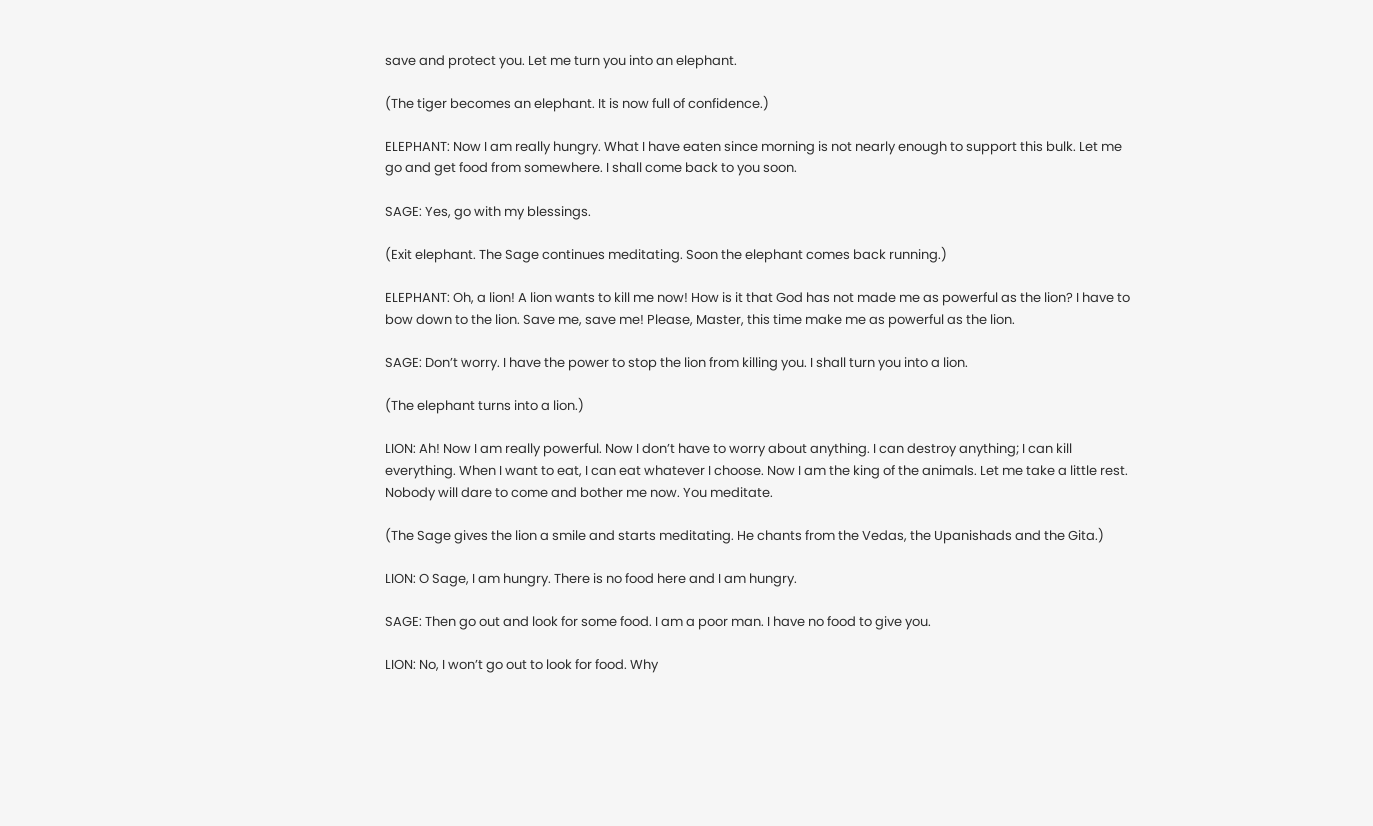save and protect you. Let me turn you into an elephant.

(The tiger becomes an elephant. It is now full of confidence.)

ELEPHANT: Now I am really hungry. What I have eaten since morning is not nearly enough to support this bulk. Let me go and get food from somewhere. I shall come back to you soon.

SAGE: Yes, go with my blessings.

(Exit elephant. The Sage continues meditating. Soon the elephant comes back running.)

ELEPHANT: Oh, a lion! A lion wants to kill me now! How is it that God has not made me as powerful as the lion? I have to bow down to the lion. Save me, save me! Please, Master, this time make me as powerful as the lion.

SAGE: Don’t worry. I have the power to stop the lion from killing you. I shall turn you into a lion.

(The elephant turns into a lion.)

LION: Ah! Now I am really powerful. Now I don’t have to worry about anything. I can destroy anything; I can kill everything. When I want to eat, I can eat whatever I choose. Now I am the king of the animals. Let me take a little rest. Nobody will dare to come and bother me now. You meditate.

(The Sage gives the lion a smile and starts meditating. He chants from the Vedas, the Upanishads and the Gita.)

LION: O Sage, I am hungry. There is no food here and I am hungry.

SAGE: Then go out and look for some food. I am a poor man. I have no food to give you.

LION: No, I won’t go out to look for food. Why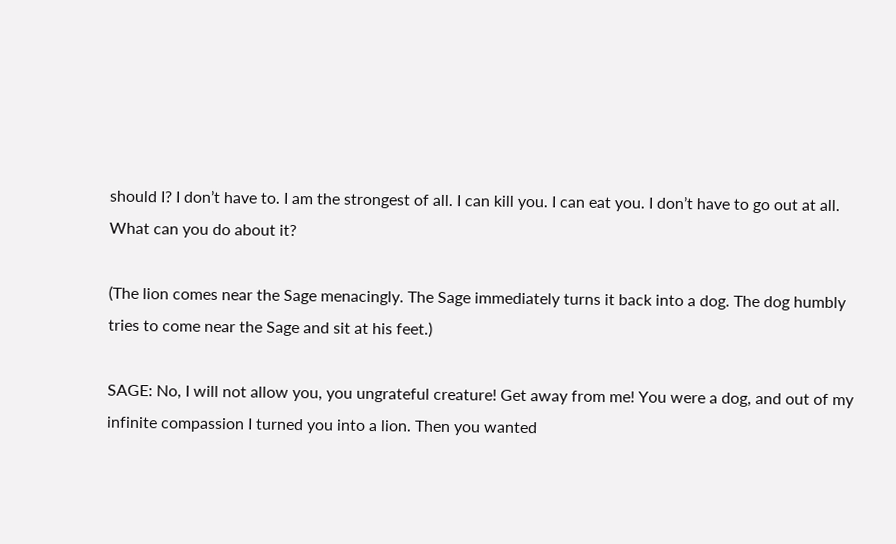should I? I don’t have to. I am the strongest of all. I can kill you. I can eat you. I don’t have to go out at all. What can you do about it?

(The lion comes near the Sage menacingly. The Sage immediately turns it back into a dog. The dog humbly tries to come near the Sage and sit at his feet.)

SAGE: No, I will not allow you, you ungrateful creature! Get away from me! You were a dog, and out of my infinite compassion I turned you into a lion. Then you wanted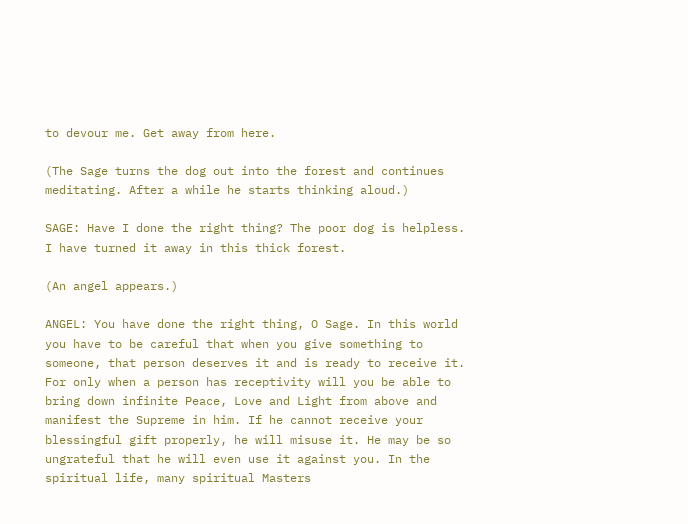to devour me. Get away from here.

(The Sage turns the dog out into the forest and continues meditating. After a while he starts thinking aloud.)

SAGE: Have I done the right thing? The poor dog is helpless. I have turned it away in this thick forest.

(An angel appears.)

ANGEL: You have done the right thing, O Sage. In this world you have to be careful that when you give something to someone, that person deserves it and is ready to receive it. For only when a person has receptivity will you be able to bring down infinite Peace, Love and Light from above and manifest the Supreme in him. If he cannot receive your blessingful gift properly, he will misuse it. He may be so ungrateful that he will even use it against you. In the spiritual life, many spiritual Masters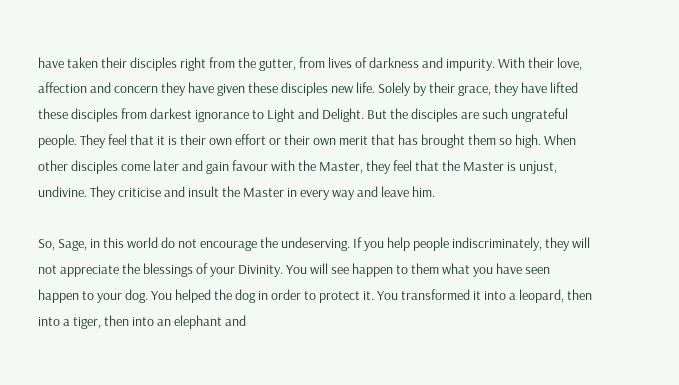have taken their disciples right from the gutter, from lives of darkness and impurity. With their love, affection and concern they have given these disciples new life. Solely by their grace, they have lifted these disciples from darkest ignorance to Light and Delight. But the disciples are such ungrateful people. They feel that it is their own effort or their own merit that has brought them so high. When other disciples come later and gain favour with the Master, they feel that the Master is unjust, undivine. They criticise and insult the Master in every way and leave him.

So, Sage, in this world do not encourage the undeserving. If you help people indiscriminately, they will not appreciate the blessings of your Divinity. You will see happen to them what you have seen happen to your dog. You helped the dog in order to protect it. You transformed it into a leopard, then into a tiger, then into an elephant and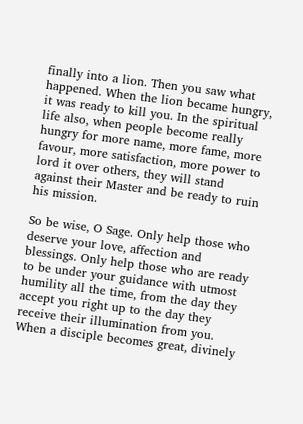finally into a lion. Then you saw what happened. When the lion became hungry, it was ready to kill you. In the spiritual life also, when people become really hungry for more name, more fame, more favour, more satisfaction, more power to lord it over others, they will stand against their Master and be ready to ruin his mission.

So be wise, O Sage. Only help those who deserve your love, affection and blessings. Only help those who are ready to be under your guidance with utmost humility all the time, from the day they accept you right up to the day they receive their illumination from you. When a disciple becomes great, divinely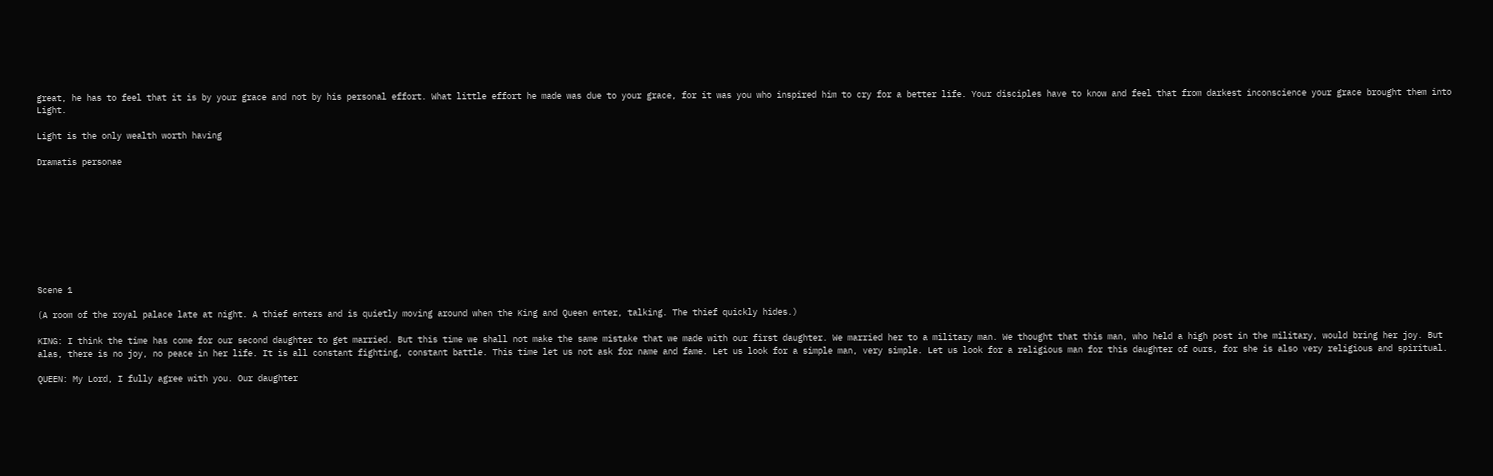great, he has to feel that it is by your grace and not by his personal effort. What little effort he made was due to your grace, for it was you who inspired him to cry for a better life. Your disciples have to know and feel that from darkest inconscience your grace brought them into Light.

Light is the only wealth worth having

Dramatis personae









Scene 1

(A room of the royal palace late at night. A thief enters and is quietly moving around when the King and Queen enter, talking. The thief quickly hides.)

KING: I think the time has come for our second daughter to get married. But this time we shall not make the same mistake that we made with our first daughter. We married her to a military man. We thought that this man, who held a high post in the military, would bring her joy. But alas, there is no joy, no peace in her life. It is all constant fighting, constant battle. This time let us not ask for name and fame. Let us look for a simple man, very simple. Let us look for a religious man for this daughter of ours, for she is also very religious and spiritual.

QUEEN: My Lord, I fully agree with you. Our daughter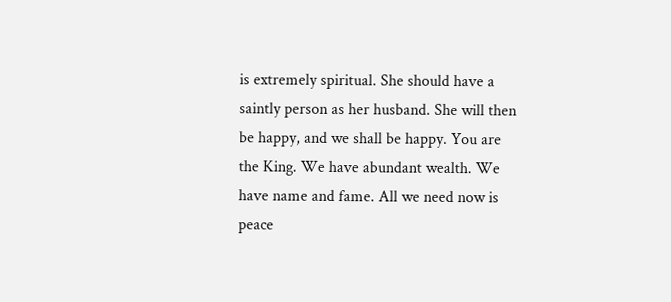is extremely spiritual. She should have a saintly person as her husband. She will then be happy, and we shall be happy. You are the King. We have abundant wealth. We have name and fame. All we need now is peace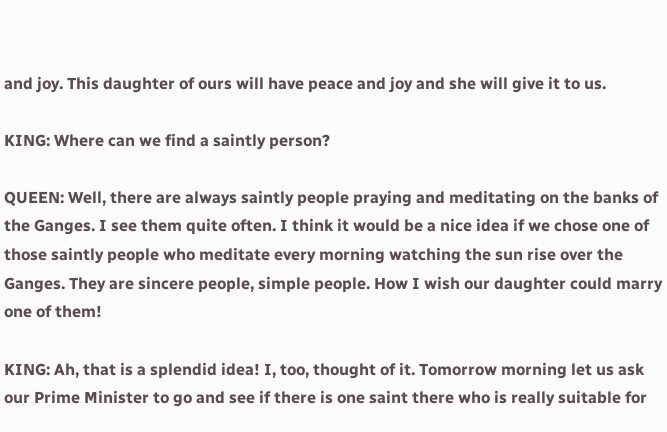and joy. This daughter of ours will have peace and joy and she will give it to us.

KING: Where can we find a saintly person?

QUEEN: Well, there are always saintly people praying and meditating on the banks of the Ganges. I see them quite often. I think it would be a nice idea if we chose one of those saintly people who meditate every morning watching the sun rise over the Ganges. They are sincere people, simple people. How I wish our daughter could marry one of them!

KING: Ah, that is a splendid idea! I, too, thought of it. Tomorrow morning let us ask our Prime Minister to go and see if there is one saint there who is really suitable for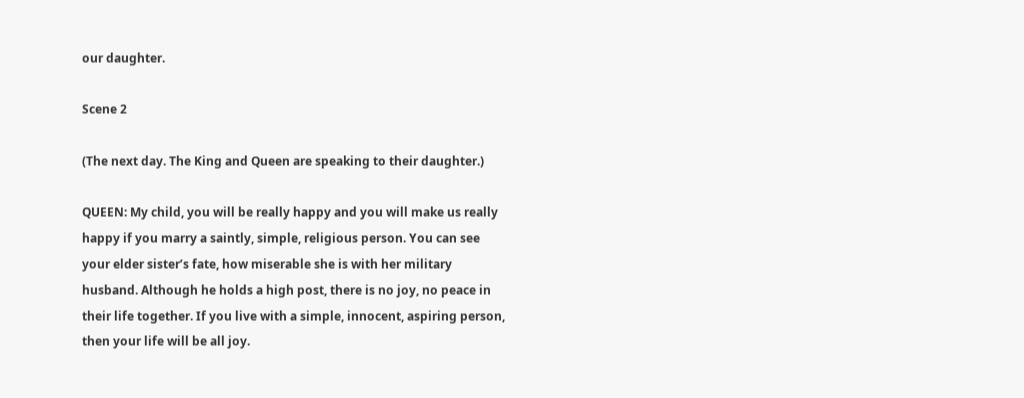our daughter.

Scene 2

(The next day. The King and Queen are speaking to their daughter.)

QUEEN: My child, you will be really happy and you will make us really happy if you marry a saintly, simple, religious person. You can see your elder sister’s fate, how miserable she is with her military husband. Although he holds a high post, there is no joy, no peace in their life together. If you live with a simple, innocent, aspiring person, then your life will be all joy.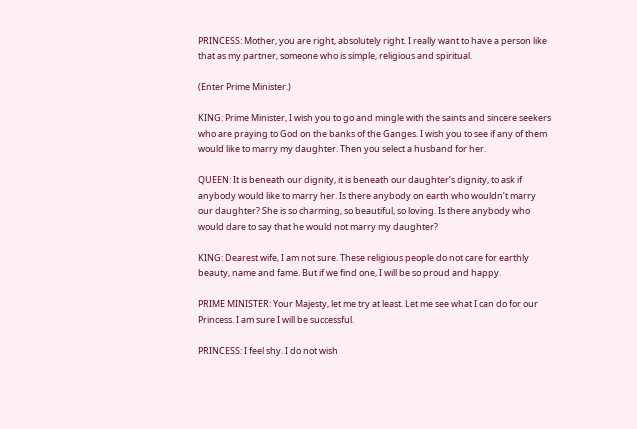PRINCESS: Mother, you are right, absolutely right. I really want to have a person like that as my partner, someone who is simple, religious and spiritual.

(Enter Prime Minister.)

KING: Prime Minister, I wish you to go and mingle with the saints and sincere seekers who are praying to God on the banks of the Ganges. I wish you to see if any of them would like to marry my daughter. Then you select a husband for her.

QUEEN: It is beneath our dignity, it is beneath our daughter’s dignity, to ask if anybody would like to marry her. Is there anybody on earth who wouldn’t marry our daughter? She is so charming, so beautiful, so loving. Is there anybody who would dare to say that he would not marry my daughter?

KING: Dearest wife, I am not sure. These religious people do not care for earthly beauty, name and fame. But if we find one, I will be so proud and happy.

PRIME MINISTER: Your Majesty, let me try at least. Let me see what I can do for our Princess. I am sure I will be successful.

PRINCESS: I feel shy. I do not wish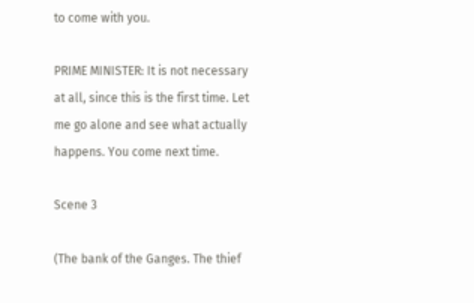to come with you.

PRIME MINISTER: It is not necessary at all, since this is the first time. Let me go alone and see what actually happens. You come next time.

Scene 3

(The bank of the Ganges. The thief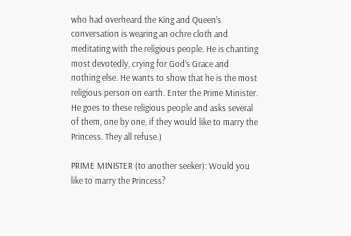who had overheard the King and Queen’s conversation is wearing an ochre cloth and meditating with the religious people. He is chanting most devotedly, crying for God’s Grace and nothing else. He wants to show that he is the most religious person on earth. Enter the Prime Minister. He goes to these religious people and asks several of them, one by one, if they would like to marry the Princess. They all refuse.)

PRIME MINISTER (to another seeker): Would you like to marry the Princess?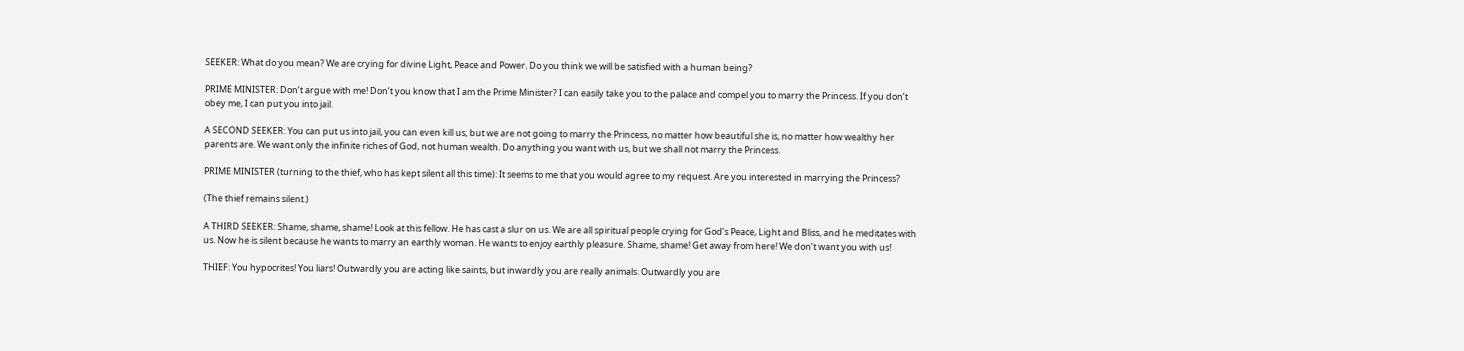SEEKER: What do you mean? We are crying for divine Light, Peace and Power. Do you think we will be satisfied with a human being?

PRIME MINISTER: Don’t argue with me! Don’t you know that I am the Prime Minister? I can easily take you to the palace and compel you to marry the Princess. If you don’t obey me, I can put you into jail.

A SECOND SEEKER: You can put us into jail, you can even kill us, but we are not going to marry the Princess, no matter how beautiful she is, no matter how wealthy her parents are. We want only the infinite riches of God, not human wealth. Do anything you want with us, but we shall not marry the Princess.

PRIME MINISTER (turning to the thief, who has kept silent all this time): It seems to me that you would agree to my request. Are you interested in marrying the Princess?

(The thief remains silent.)

A THIRD SEEKER: Shame, shame, shame! Look at this fellow. He has cast a slur on us. We are all spiritual people crying for God’s Peace, Light and Bliss, and he meditates with us. Now he is silent because he wants to marry an earthly woman. He wants to enjoy earthly pleasure. Shame, shame! Get away from here! We don’t want you with us!

THIEF: You hypocrites! You liars! Outwardly you are acting like saints, but inwardly you are really animals. Outwardly you are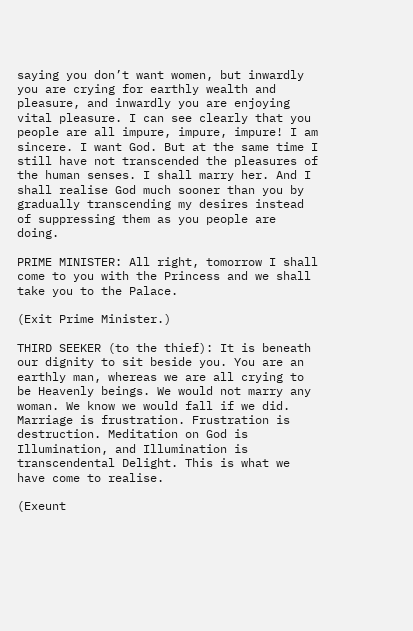saying you don’t want women, but inwardly you are crying for earthly wealth and pleasure, and inwardly you are enjoying vital pleasure. I can see clearly that you people are all impure, impure, impure! I am sincere. I want God. But at the same time I still have not transcended the pleasures of the human senses. I shall marry her. And I shall realise God much sooner than you by gradually transcending my desires instead of suppressing them as you people are doing.

PRIME MINISTER: All right, tomorrow I shall come to you with the Princess and we shall take you to the Palace.

(Exit Prime Minister.)

THIRD SEEKER (to the thief): It is beneath our dignity to sit beside you. You are an earthly man, whereas we are all crying to be Heavenly beings. We would not marry any woman. We know we would fall if we did. Marriage is frustration. Frustration is destruction. Meditation on God is Illumination, and Illumination is transcendental Delight. This is what we have come to realise.

(Exeunt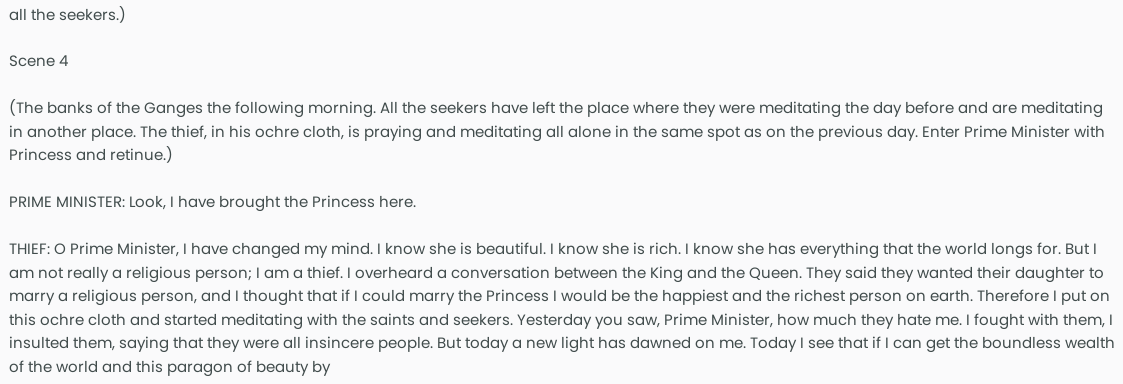all the seekers.)

Scene 4

(The banks of the Ganges the following morning. All the seekers have left the place where they were meditating the day before and are meditating in another place. The thief, in his ochre cloth, is praying and meditating all alone in the same spot as on the previous day. Enter Prime Minister with Princess and retinue.)

PRIME MINISTER: Look, I have brought the Princess here.

THIEF: O Prime Minister, I have changed my mind. I know she is beautiful. I know she is rich. I know she has everything that the world longs for. But I am not really a religious person; I am a thief. I overheard a conversation between the King and the Queen. They said they wanted their daughter to marry a religious person, and I thought that if I could marry the Princess I would be the happiest and the richest person on earth. Therefore I put on this ochre cloth and started meditating with the saints and seekers. Yesterday you saw, Prime Minister, how much they hate me. I fought with them, I insulted them, saying that they were all insincere people. But today a new light has dawned on me. Today I see that if I can get the boundless wealth of the world and this paragon of beauty by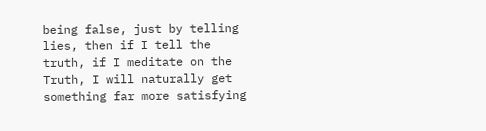being false, just by telling lies, then if I tell the truth, if I meditate on the Truth, I will naturally get something far more satisfying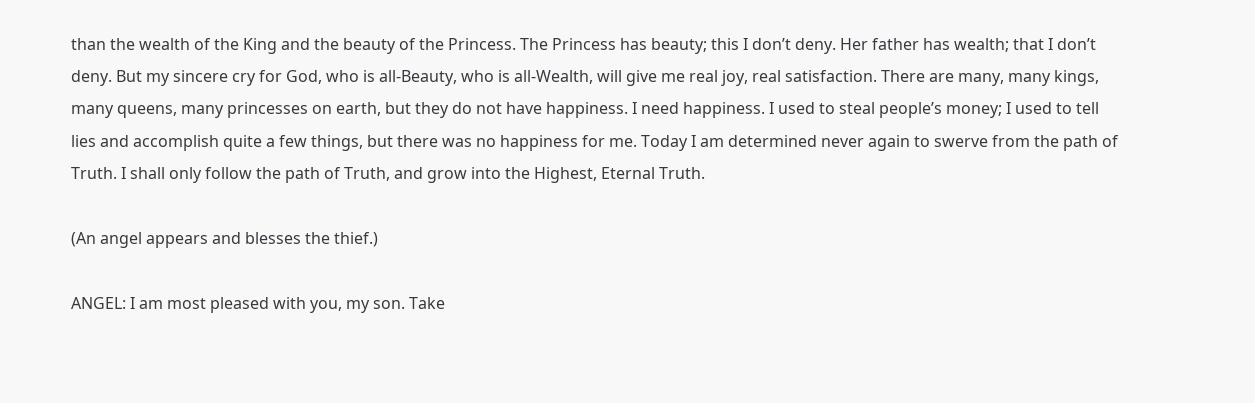than the wealth of the King and the beauty of the Princess. The Princess has beauty; this I don’t deny. Her father has wealth; that I don’t deny. But my sincere cry for God, who is all-Beauty, who is all-Wealth, will give me real joy, real satisfaction. There are many, many kings, many queens, many princesses on earth, but they do not have happiness. I need happiness. I used to steal people’s money; I used to tell lies and accomplish quite a few things, but there was no happiness for me. Today I am determined never again to swerve from the path of Truth. I shall only follow the path of Truth, and grow into the Highest, Eternal Truth.

(An angel appears and blesses the thief.)

ANGEL: I am most pleased with you, my son. Take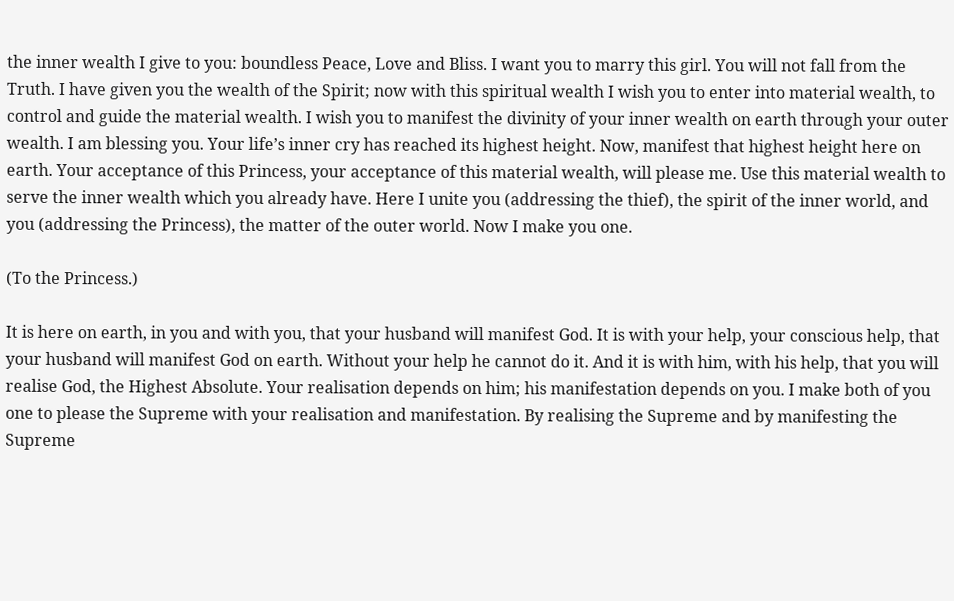the inner wealth I give to you: boundless Peace, Love and Bliss. I want you to marry this girl. You will not fall from the Truth. I have given you the wealth of the Spirit; now with this spiritual wealth I wish you to enter into material wealth, to control and guide the material wealth. I wish you to manifest the divinity of your inner wealth on earth through your outer wealth. I am blessing you. Your life’s inner cry has reached its highest height. Now, manifest that highest height here on earth. Your acceptance of this Princess, your acceptance of this material wealth, will please me. Use this material wealth to serve the inner wealth which you already have. Here I unite you (addressing the thief), the spirit of the inner world, and you (addressing the Princess), the matter of the outer world. Now I make you one.

(To the Princess.)

It is here on earth, in you and with you, that your husband will manifest God. It is with your help, your conscious help, that your husband will manifest God on earth. Without your help he cannot do it. And it is with him, with his help, that you will realise God, the Highest Absolute. Your realisation depends on him; his manifestation depends on you. I make both of you one to please the Supreme with your realisation and manifestation. By realising the Supreme and by manifesting the Supreme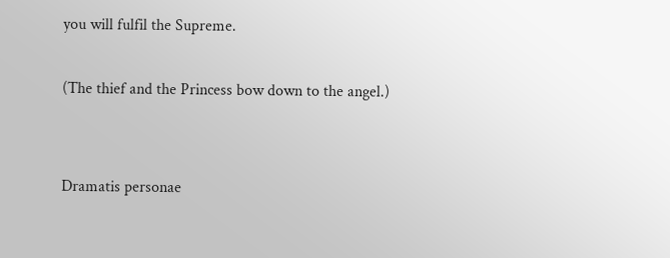you will fulfil the Supreme.

(The thief and the Princess bow down to the angel.)


Dramatis personae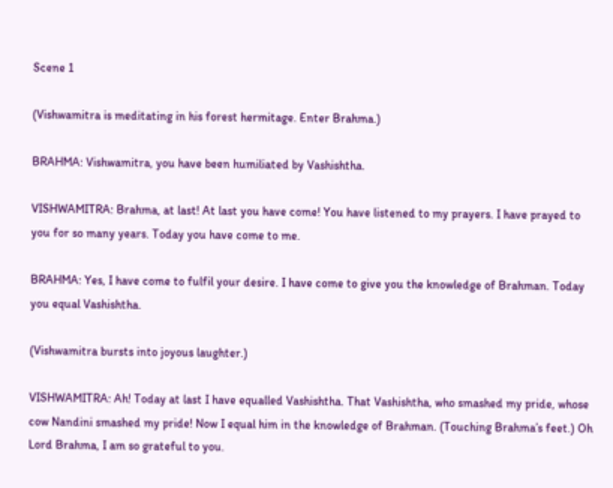Scene 1

(Vishwamitra is meditating in his forest hermitage. Enter Brahma.)

BRAHMA: Vishwamitra, you have been humiliated by Vashishtha.

VISHWAMITRA: Brahma, at last! At last you have come! You have listened to my prayers. I have prayed to you for so many years. Today you have come to me.

BRAHMA: Yes, I have come to fulfil your desire. I have come to give you the knowledge of Brahman. Today you equal Vashishtha.

(Vishwamitra bursts into joyous laughter.)

VISHWAMITRA: Ah! Today at last I have equalled Vashishtha. That Vashishtha, who smashed my pride, whose cow Nandini smashed my pride! Now I equal him in the knowledge of Brahman. (Touching Brahma’s feet.) Oh Lord Brahma, I am so grateful to you.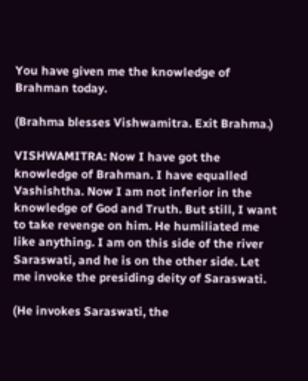You have given me the knowledge of Brahman today.

(Brahma blesses Vishwamitra. Exit Brahma.)

VISHWAMITRA: Now I have got the knowledge of Brahman. I have equalled Vashishtha. Now I am not inferior in the knowledge of God and Truth. But still, I want to take revenge on him. He humiliated me like anything. I am on this side of the river Saraswati, and he is on the other side. Let me invoke the presiding deity of Saraswati.

(He invokes Saraswati, the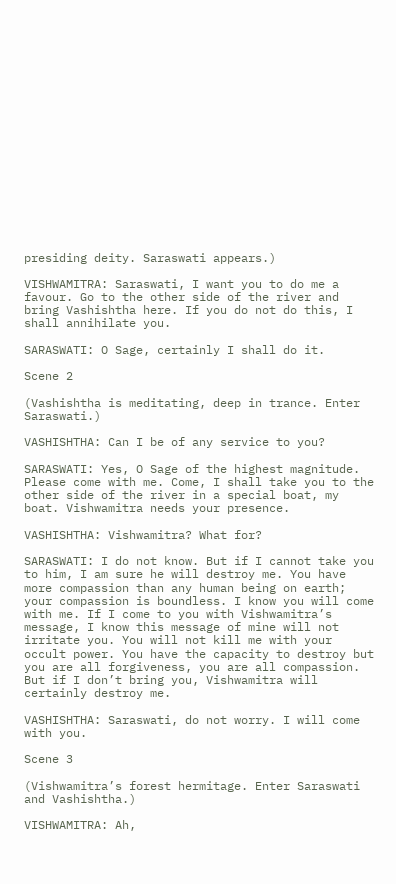presiding deity. Saraswati appears.)

VISHWAMITRA: Saraswati, I want you to do me a favour. Go to the other side of the river and bring Vashishtha here. If you do not do this, I shall annihilate you.

SARASWATI: O Sage, certainly I shall do it.

Scene 2

(Vashishtha is meditating, deep in trance. Enter Saraswati.)

VASHISHTHA: Can I be of any service to you?

SARASWATI: Yes, O Sage of the highest magnitude. Please come with me. Come, I shall take you to the other side of the river in a special boat, my boat. Vishwamitra needs your presence.

VASHISHTHA: Vishwamitra? What for?

SARASWATI: I do not know. But if I cannot take you to him, I am sure he will destroy me. You have more compassion than any human being on earth; your compassion is boundless. I know you will come with me. If I come to you with Vishwamitra’s message, I know this message of mine will not irritate you. You will not kill me with your occult power. You have the capacity to destroy but you are all forgiveness, you are all compassion. But if I don’t bring you, Vishwamitra will certainly destroy me.

VASHISHTHA: Saraswati, do not worry. I will come with you.

Scene 3

(Vishwamitra’s forest hermitage. Enter Saraswati and Vashishtha.)

VISHWAMITRA: Ah,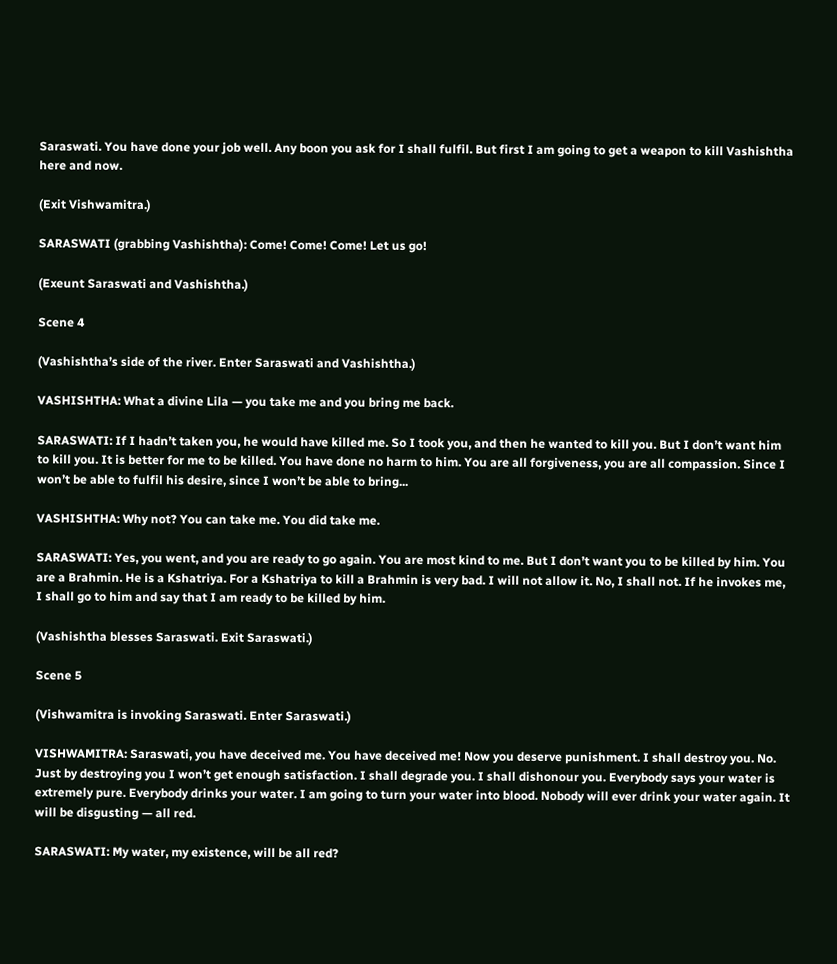Saraswati. You have done your job well. Any boon you ask for I shall fulfil. But first I am going to get a weapon to kill Vashishtha here and now.

(Exit Vishwamitra.)

SARASWATI (grabbing Vashishtha): Come! Come! Come! Let us go!

(Exeunt Saraswati and Vashishtha.)

Scene 4

(Vashishtha’s side of the river. Enter Saraswati and Vashishtha.)

VASHISHTHA: What a divine Lila — you take me and you bring me back.

SARASWATI: If I hadn’t taken you, he would have killed me. So I took you, and then he wanted to kill you. But I don’t want him to kill you. It is better for me to be killed. You have done no harm to him. You are all forgiveness, you are all compassion. Since I won’t be able to fulfil his desire, since I won’t be able to bring...

VASHISHTHA: Why not? You can take me. You did take me.

SARASWATI: Yes, you went, and you are ready to go again. You are most kind to me. But I don’t want you to be killed by him. You are a Brahmin. He is a Kshatriya. For a Kshatriya to kill a Brahmin is very bad. I will not allow it. No, I shall not. If he invokes me, I shall go to him and say that I am ready to be killed by him.

(Vashishtha blesses Saraswati. Exit Saraswati.)

Scene 5

(Vishwamitra is invoking Saraswati. Enter Saraswati.)

VISHWAMITRA: Saraswati, you have deceived me. You have deceived me! Now you deserve punishment. I shall destroy you. No. Just by destroying you I won’t get enough satisfaction. I shall degrade you. I shall dishonour you. Everybody says your water is extremely pure. Everybody drinks your water. I am going to turn your water into blood. Nobody will ever drink your water again. It will be disgusting — all red.

SARASWATI: My water, my existence, will be all red?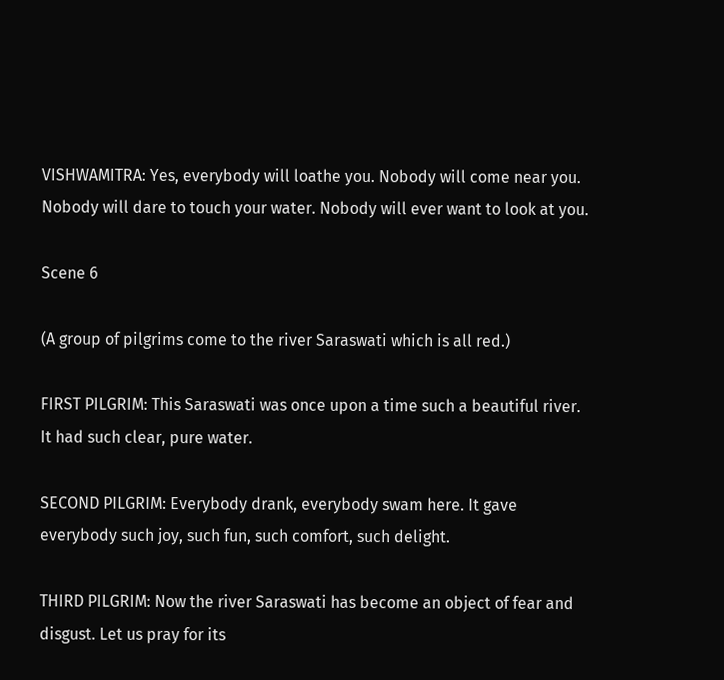VISHWAMITRA: Yes, everybody will loathe you. Nobody will come near you. Nobody will dare to touch your water. Nobody will ever want to look at you.

Scene 6

(A group of pilgrims come to the river Saraswati which is all red.)

FIRST PILGRIM: This Saraswati was once upon a time such a beautiful river. It had such clear, pure water.

SECOND PILGRIM: Everybody drank, everybody swam here. It gave everybody such joy, such fun, such comfort, such delight.

THIRD PILGRIM: Now the river Saraswati has become an object of fear and disgust. Let us pray for its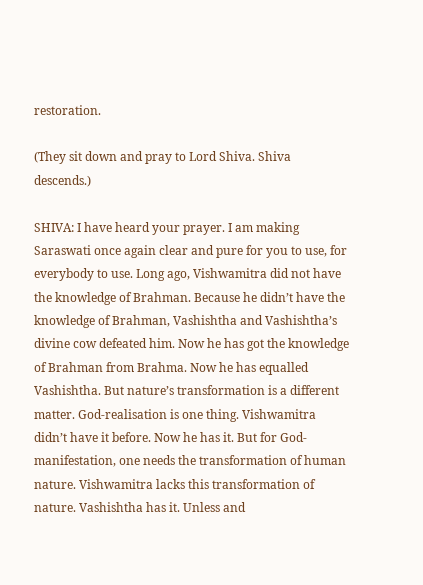restoration.

(They sit down and pray to Lord Shiva. Shiva descends.)

SHIVA: I have heard your prayer. I am making Saraswati once again clear and pure for you to use, for everybody to use. Long ago, Vishwamitra did not have the knowledge of Brahman. Because he didn’t have the knowledge of Brahman, Vashishtha and Vashishtha’s divine cow defeated him. Now he has got the knowledge of Brahman from Brahma. Now he has equalled Vashishtha. But nature’s transformation is a different matter. God-realisation is one thing. Vishwamitra didn’t have it before. Now he has it. But for God-manifestation, one needs the transformation of human nature. Vishwamitra lacks this transformation of nature. Vashishtha has it. Unless and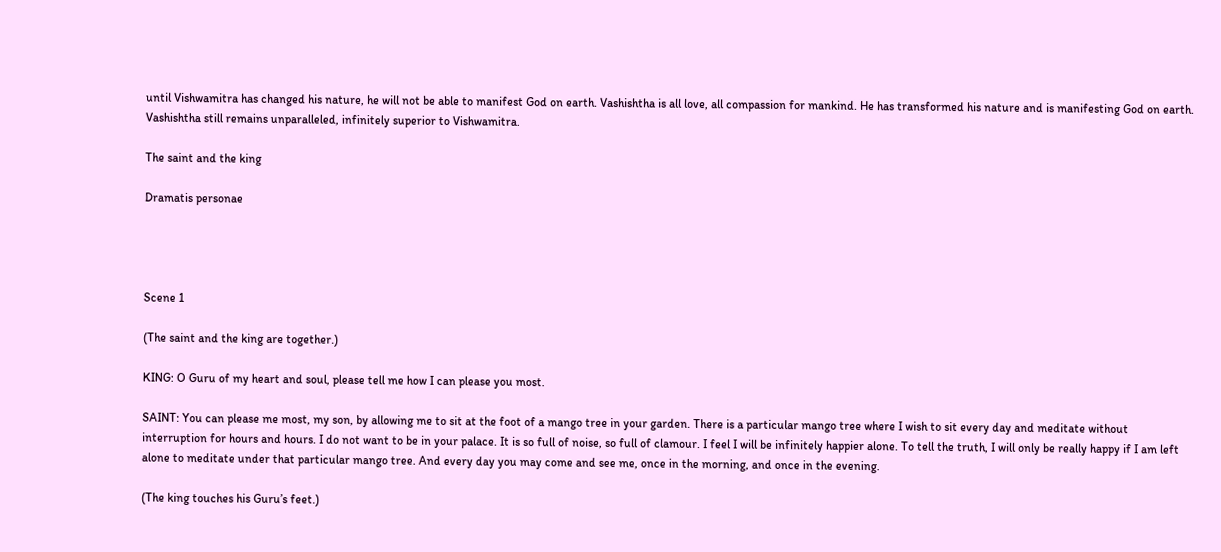until Vishwamitra has changed his nature, he will not be able to manifest God on earth. Vashishtha is all love, all compassion for mankind. He has transformed his nature and is manifesting God on earth. Vashishtha still remains unparalleled, infinitely superior to Vishwamitra.

The saint and the king

Dramatis personae




Scene 1

(The saint and the king are together.)

KING: O Guru of my heart and soul, please tell me how I can please you most.

SAINT: You can please me most, my son, by allowing me to sit at the foot of a mango tree in your garden. There is a particular mango tree where I wish to sit every day and meditate without interruption for hours and hours. I do not want to be in your palace. It is so full of noise, so full of clamour. I feel I will be infinitely happier alone. To tell the truth, I will only be really happy if I am left alone to meditate under that particular mango tree. And every day you may come and see me, once in the morning, and once in the evening.

(The king touches his Guru’s feet.)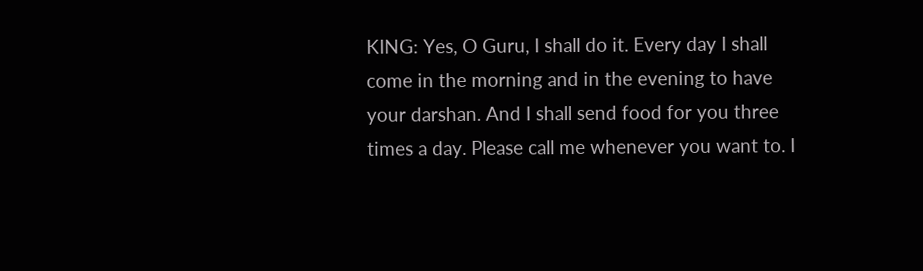KING: Yes, O Guru, I shall do it. Every day I shall come in the morning and in the evening to have your darshan. And I shall send food for you three times a day. Please call me whenever you want to. I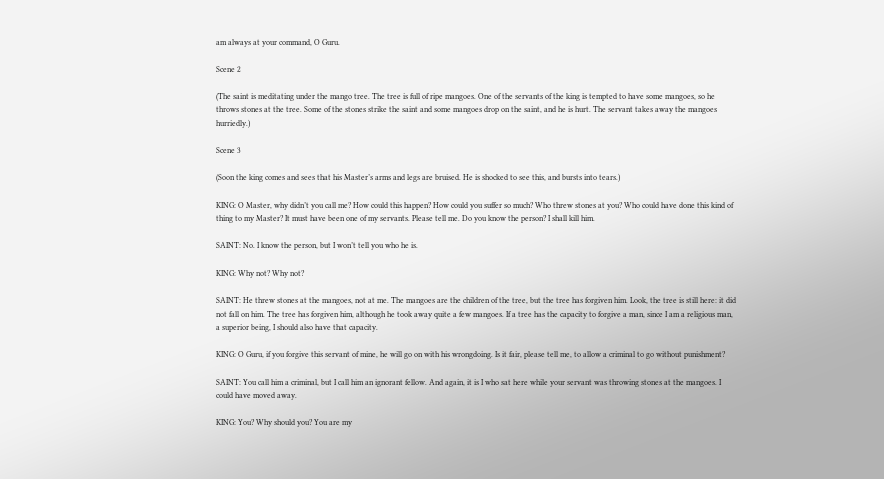am always at your command, O Guru.

Scene 2

(The saint is meditating under the mango tree. The tree is full of ripe mangoes. One of the servants of the king is tempted to have some mangoes, so he throws stones at the tree. Some of the stones strike the saint and some mangoes drop on the saint, and he is hurt. The servant takes away the mangoes hurriedly.)

Scene 3

(Soon the king comes and sees that his Master’s arms and legs are bruised. He is shocked to see this, and bursts into tears.)

KING: O Master, why didn’t you call me? How could this happen? How could you suffer so much? Who threw stones at you? Who could have done this kind of thing to my Master? It must have been one of my servants. Please tell me. Do you know the person? I shall kill him.

SAINT: No. I know the person, but I won’t tell you who he is.

KING: Why not? Why not?

SAINT: He threw stones at the mangoes, not at me. The mangoes are the children of the tree, but the tree has forgiven him. Look, the tree is still here: it did not fall on him. The tree has forgiven him, although he took away quite a few mangoes. If a tree has the capacity to forgive a man, since I am a religious man, a superior being, I should also have that capacity.

KING: O Guru, if you forgive this servant of mine, he will go on with his wrongdoing. Is it fair, please tell me, to allow a criminal to go without punishment?

SAINT: You call him a criminal, but I call him an ignorant fellow. And again, it is I who sat here while your servant was throwing stones at the mangoes. I could have moved away.

KING: You? Why should you? You are my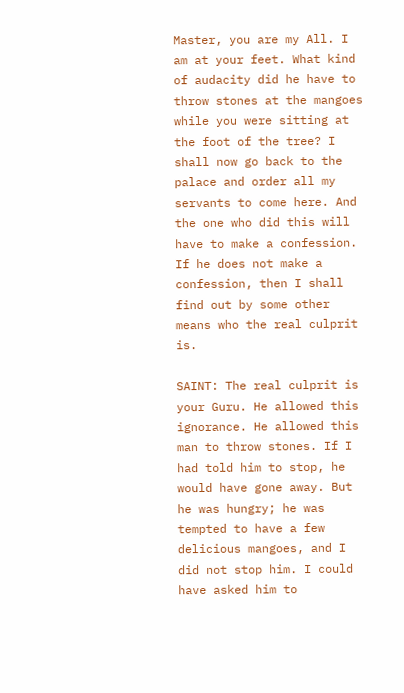Master, you are my All. I am at your feet. What kind of audacity did he have to throw stones at the mangoes while you were sitting at the foot of the tree? I shall now go back to the palace and order all my servants to come here. And the one who did this will have to make a confession. If he does not make a confession, then I shall find out by some other means who the real culprit is.

SAINT: The real culprit is your Guru. He allowed this ignorance. He allowed this man to throw stones. If I had told him to stop, he would have gone away. But he was hungry; he was tempted to have a few delicious mangoes, and I did not stop him. I could have asked him to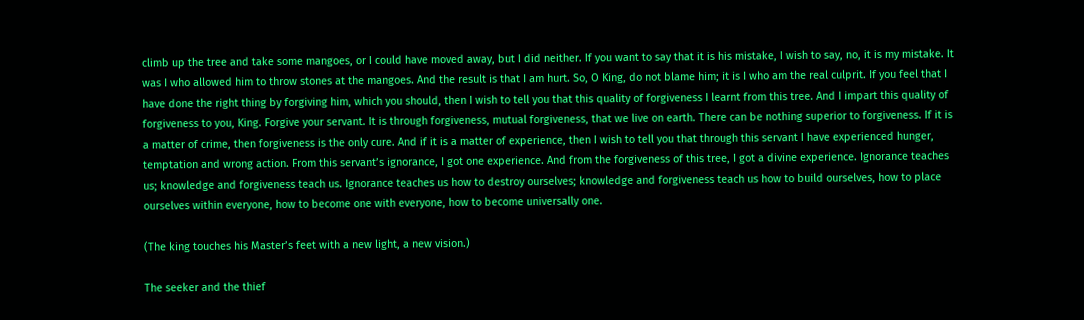climb up the tree and take some mangoes, or I could have moved away, but I did neither. If you want to say that it is his mistake, I wish to say, no, it is my mistake. It was I who allowed him to throw stones at the mangoes. And the result is that I am hurt. So, O King, do not blame him; it is I who am the real culprit. If you feel that I have done the right thing by forgiving him, which you should, then I wish to tell you that this quality of forgiveness I learnt from this tree. And I impart this quality of forgiveness to you, King. Forgive your servant. It is through forgiveness, mutual forgiveness, that we live on earth. There can be nothing superior to forgiveness. If it is a matter of crime, then forgiveness is the only cure. And if it is a matter of experience, then I wish to tell you that through this servant I have experienced hunger, temptation and wrong action. From this servant’s ignorance, I got one experience. And from the forgiveness of this tree, I got a divine experience. Ignorance teaches us; knowledge and forgiveness teach us. Ignorance teaches us how to destroy ourselves; knowledge and forgiveness teach us how to build ourselves, how to place ourselves within everyone, how to become one with everyone, how to become universally one.

(The king touches his Master’s feet with a new light, a new vision.)

The seeker and the thief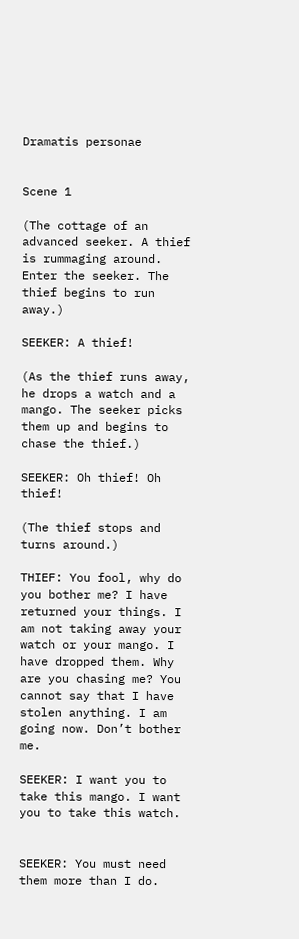Dramatis personae


Scene 1

(The cottage of an advanced seeker. A thief is rummaging around. Enter the seeker. The thief begins to run away.)

SEEKER: A thief!

(As the thief runs away, he drops a watch and a mango. The seeker picks them up and begins to chase the thief.)

SEEKER: Oh thief! Oh thief!

(The thief stops and turns around.)

THIEF: You fool, why do you bother me? I have returned your things. I am not taking away your watch or your mango. I have dropped them. Why are you chasing me? You cannot say that I have stolen anything. I am going now. Don’t bother me.

SEEKER: I want you to take this mango. I want you to take this watch.


SEEKER: You must need them more than I do.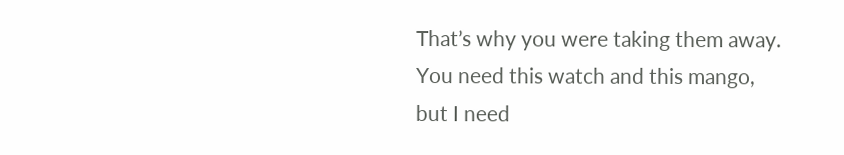That’s why you were taking them away. You need this watch and this mango, but I need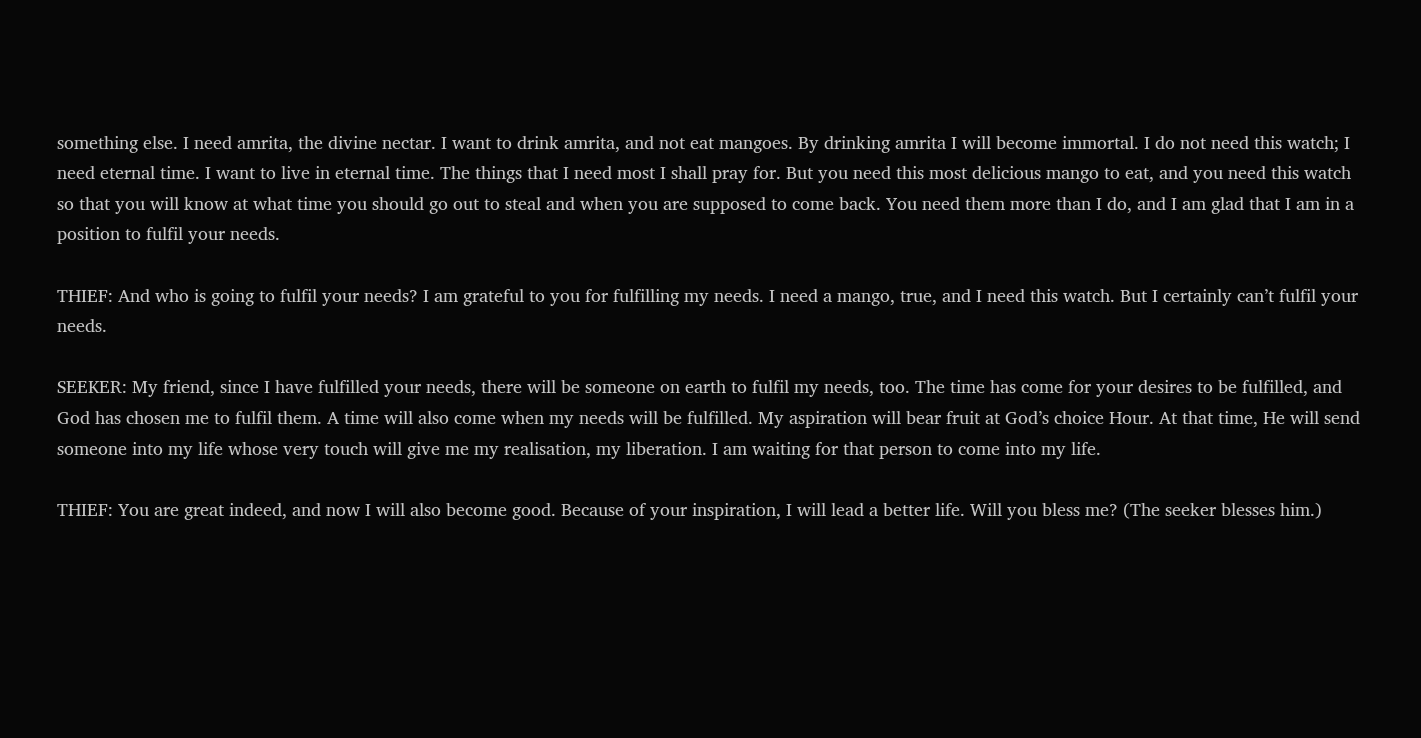something else. I need amrita, the divine nectar. I want to drink amrita, and not eat mangoes. By drinking amrita I will become immortal. I do not need this watch; I need eternal time. I want to live in eternal time. The things that I need most I shall pray for. But you need this most delicious mango to eat, and you need this watch so that you will know at what time you should go out to steal and when you are supposed to come back. You need them more than I do, and I am glad that I am in a position to fulfil your needs.

THIEF: And who is going to fulfil your needs? I am grateful to you for fulfilling my needs. I need a mango, true, and I need this watch. But I certainly can’t fulfil your needs.

SEEKER: My friend, since I have fulfilled your needs, there will be someone on earth to fulfil my needs, too. The time has come for your desires to be fulfilled, and God has chosen me to fulfil them. A time will also come when my needs will be fulfilled. My aspiration will bear fruit at God’s choice Hour. At that time, He will send someone into my life whose very touch will give me my realisation, my liberation. I am waiting for that person to come into my life.

THIEF: You are great indeed, and now I will also become good. Because of your inspiration, I will lead a better life. Will you bless me? (The seeker blesses him.)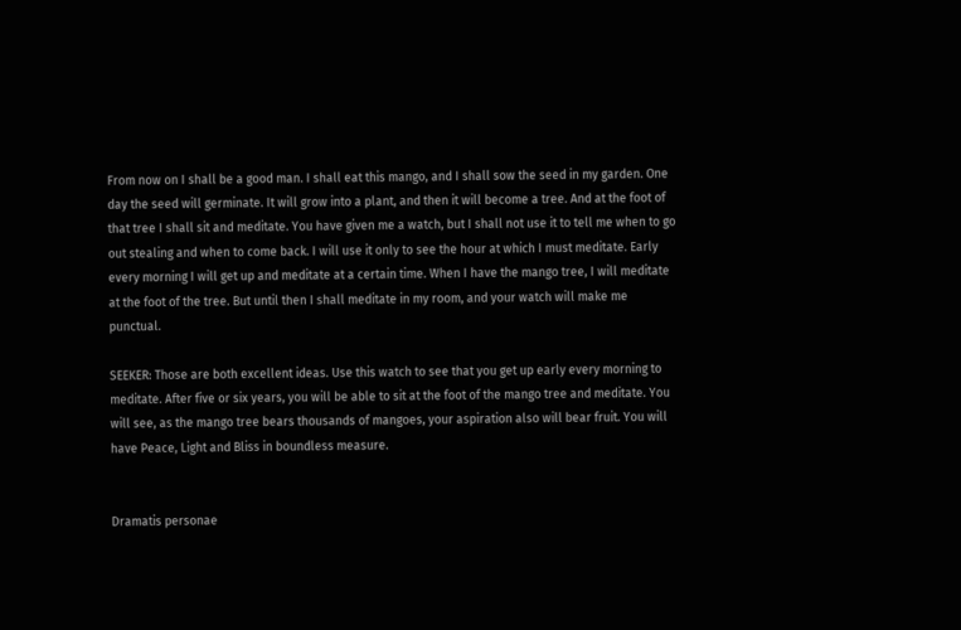From now on I shall be a good man. I shall eat this mango, and I shall sow the seed in my garden. One day the seed will germinate. It will grow into a plant, and then it will become a tree. And at the foot of that tree I shall sit and meditate. You have given me a watch, but I shall not use it to tell me when to go out stealing and when to come back. I will use it only to see the hour at which I must meditate. Early every morning I will get up and meditate at a certain time. When I have the mango tree, I will meditate at the foot of the tree. But until then I shall meditate in my room, and your watch will make me punctual.

SEEKER: Those are both excellent ideas. Use this watch to see that you get up early every morning to meditate. After five or six years, you will be able to sit at the foot of the mango tree and meditate. You will see, as the mango tree bears thousands of mangoes, your aspiration also will bear fruit. You will have Peace, Light and Bliss in boundless measure.


Dramatis personae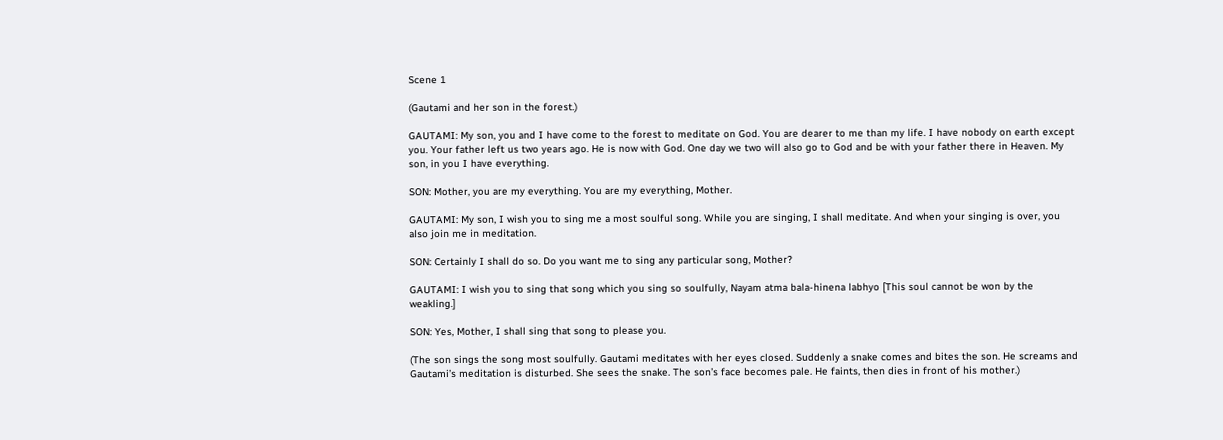Scene 1

(Gautami and her son in the forest.)

GAUTAMI: My son, you and I have come to the forest to meditate on God. You are dearer to me than my life. I have nobody on earth except you. Your father left us two years ago. He is now with God. One day we two will also go to God and be with your father there in Heaven. My son, in you I have everything.

SON: Mother, you are my everything. You are my everything, Mother.

GAUTAMI: My son, I wish you to sing me a most soulful song. While you are singing, I shall meditate. And when your singing is over, you also join me in meditation.

SON: Certainly I shall do so. Do you want me to sing any particular song, Mother?

GAUTAMI: I wish you to sing that song which you sing so soulfully, Nayam atma bala-hinena labhyo [This soul cannot be won by the weakling.]

SON: Yes, Mother, I shall sing that song to please you.

(The son sings the song most soulfully. Gautami meditates with her eyes closed. Suddenly a snake comes and bites the son. He screams and Gautami’s meditation is disturbed. She sees the snake. The son’s face becomes pale. He faints, then dies in front of his mother.)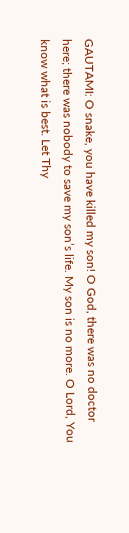GAUTAMI: O snake, you have killed my son! O God, there was no doctor here; there was nobody to save my son’s life. My son is no more. O Lord, You know what is best. Let Thy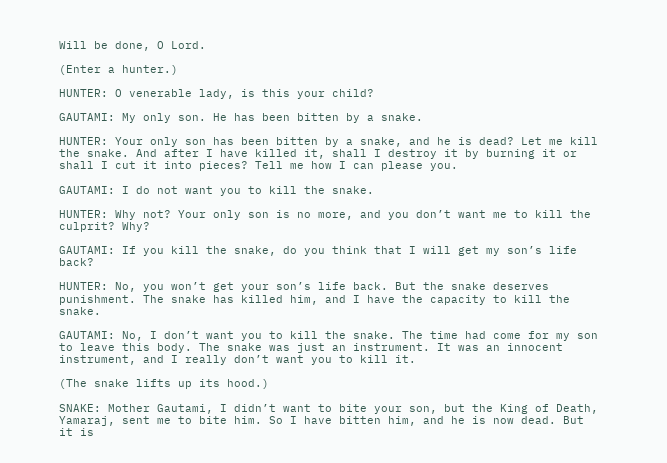Will be done, O Lord.

(Enter a hunter.)

HUNTER: O venerable lady, is this your child?

GAUTAMI: My only son. He has been bitten by a snake.

HUNTER: Your only son has been bitten by a snake, and he is dead? Let me kill the snake. And after I have killed it, shall I destroy it by burning it or shall I cut it into pieces? Tell me how I can please you.

GAUTAMI: I do not want you to kill the snake.

HUNTER: Why not? Your only son is no more, and you don’t want me to kill the culprit? Why?

GAUTAMI: If you kill the snake, do you think that I will get my son’s life back?

HUNTER: No, you won’t get your son’s life back. But the snake deserves punishment. The snake has killed him, and I have the capacity to kill the snake.

GAUTAMI: No, I don’t want you to kill the snake. The time had come for my son to leave this body. The snake was just an instrument. It was an innocent instrument, and I really don’t want you to kill it.

(The snake lifts up its hood.)

SNAKE: Mother Gautami, I didn’t want to bite your son, but the King of Death, Yamaraj, sent me to bite him. So I have bitten him, and he is now dead. But it is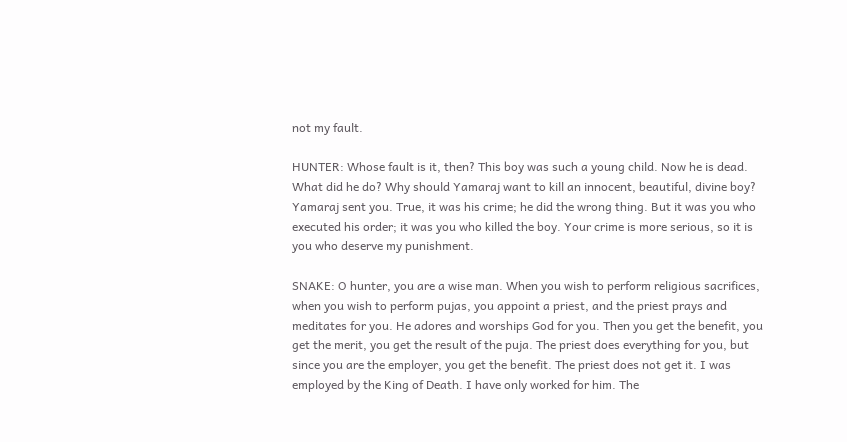not my fault.

HUNTER: Whose fault is it, then? This boy was such a young child. Now he is dead. What did he do? Why should Yamaraj want to kill an innocent, beautiful, divine boy? Yamaraj sent you. True, it was his crime; he did the wrong thing. But it was you who executed his order; it was you who killed the boy. Your crime is more serious, so it is you who deserve my punishment.

SNAKE: O hunter, you are a wise man. When you wish to perform religious sacrifices, when you wish to perform pujas, you appoint a priest, and the priest prays and meditates for you. He adores and worships God for you. Then you get the benefit, you get the merit, you get the result of the puja. The priest does everything for you, but since you are the employer, you get the benefit. The priest does not get it. I was employed by the King of Death. I have only worked for him. The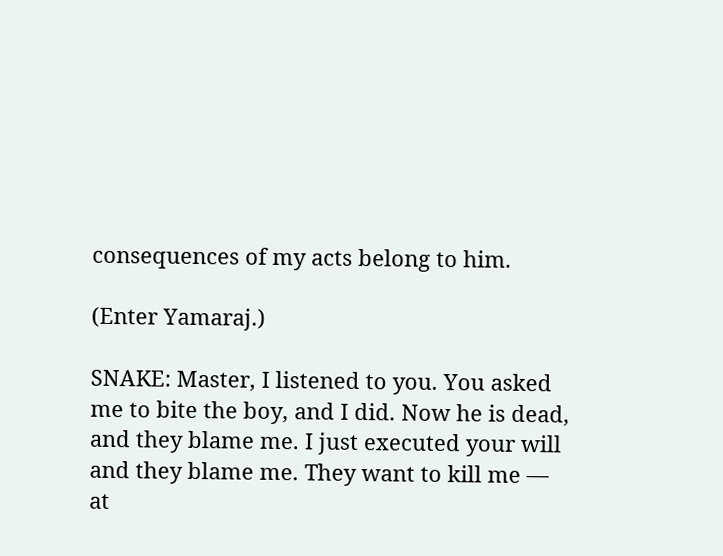consequences of my acts belong to him.

(Enter Yamaraj.)

SNAKE: Master, I listened to you. You asked me to bite the boy, and I did. Now he is dead, and they blame me. I just executed your will and they blame me. They want to kill me — at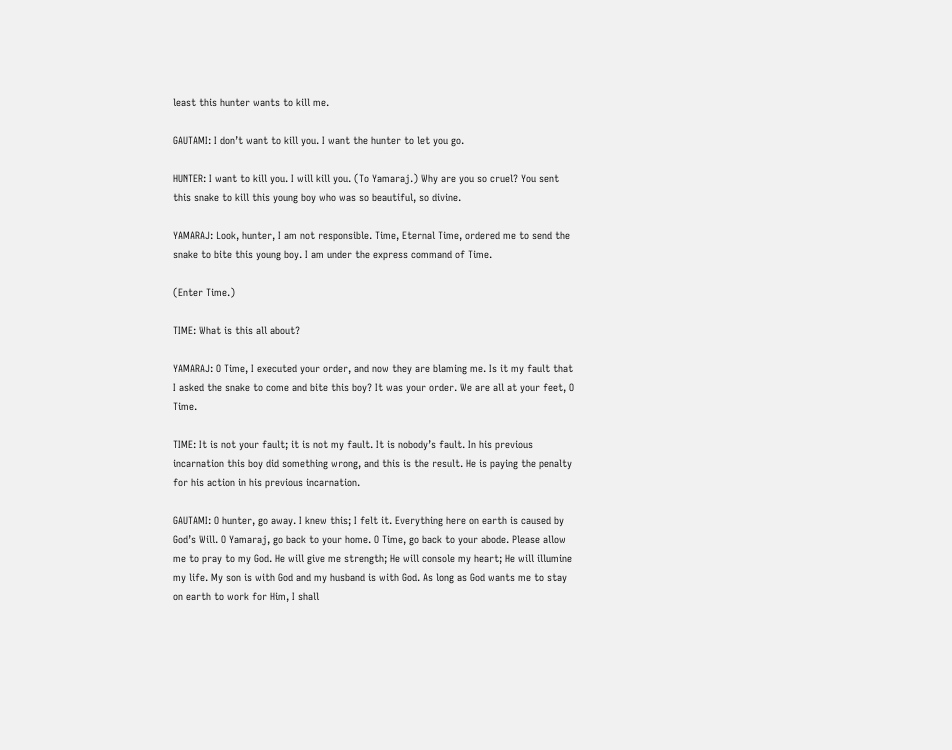least this hunter wants to kill me.

GAUTAMI: I don’t want to kill you. I want the hunter to let you go.

HUNTER: I want to kill you. I will kill you. (To Yamaraj.) Why are you so cruel? You sent this snake to kill this young boy who was so beautiful, so divine.

YAMARAJ: Look, hunter, I am not responsible. Time, Eternal Time, ordered me to send the snake to bite this young boy. I am under the express command of Time.

(Enter Time.)

TIME: What is this all about?

YAMARAJ: O Time, I executed your order, and now they are blaming me. Is it my fault that I asked the snake to come and bite this boy? It was your order. We are all at your feet, O Time.

TIME: It is not your fault; it is not my fault. It is nobody’s fault. In his previous incarnation this boy did something wrong, and this is the result. He is paying the penalty for his action in his previous incarnation.

GAUTAMI: O hunter, go away. I knew this; I felt it. Everything here on earth is caused by God’s Will. O Yamaraj, go back to your home. O Time, go back to your abode. Please allow me to pray to my God. He will give me strength; He will console my heart; He will illumine my life. My son is with God and my husband is with God. As long as God wants me to stay on earth to work for Him, I shall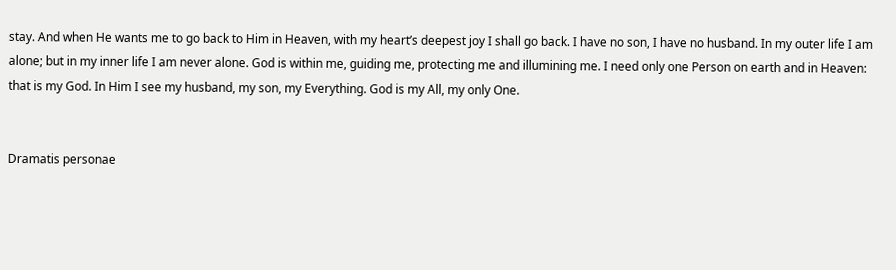stay. And when He wants me to go back to Him in Heaven, with my heart’s deepest joy I shall go back. I have no son, I have no husband. In my outer life I am alone; but in my inner life I am never alone. God is within me, guiding me, protecting me and illumining me. I need only one Person on earth and in Heaven: that is my God. In Him I see my husband, my son, my Everything. God is my All, my only One.


Dramatis personae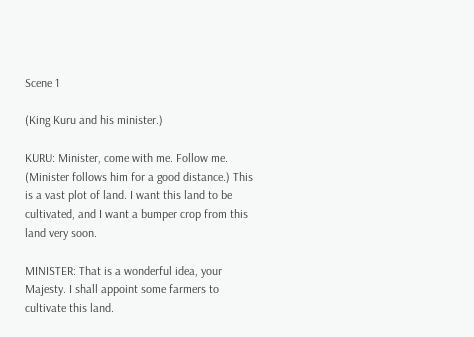Scene 1

(King Kuru and his minister.)

KURU: Minister, come with me. Follow me. (Minister follows him for a good distance.) This is a vast plot of land. I want this land to be cultivated, and I want a bumper crop from this land very soon.

MINISTER: That is a wonderful idea, your Majesty. I shall appoint some farmers to cultivate this land.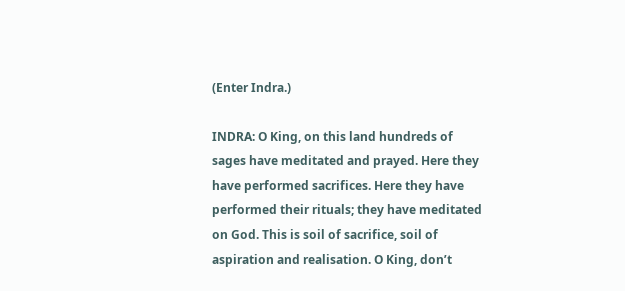(Enter Indra.)

INDRA: O King, on this land hundreds of sages have meditated and prayed. Here they have performed sacrifices. Here they have performed their rituals; they have meditated on God. This is soil of sacrifice, soil of aspiration and realisation. O King, don’t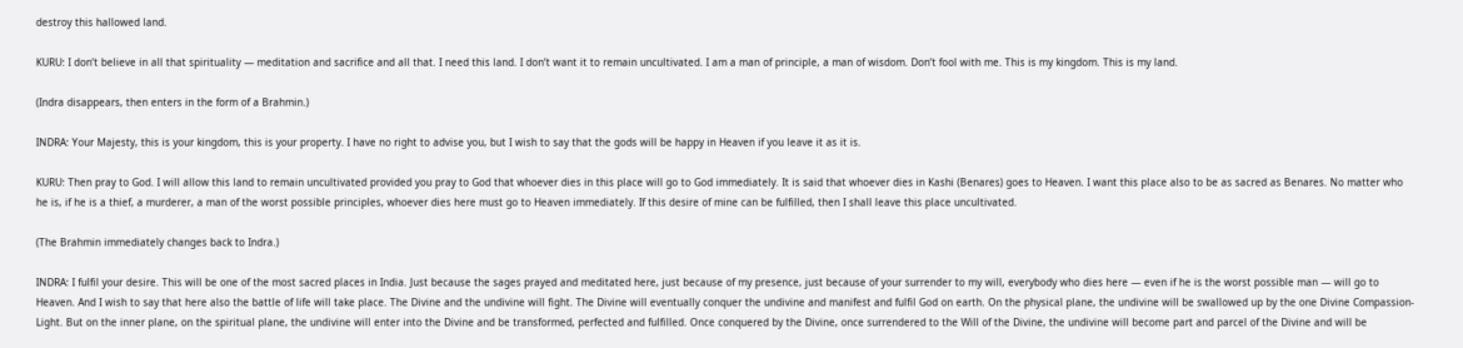destroy this hallowed land.

KURU: I don’t believe in all that spirituality — meditation and sacrifice and all that. I need this land. I don’t want it to remain uncultivated. I am a man of principle, a man of wisdom. Don’t fool with me. This is my kingdom. This is my land.

(Indra disappears, then enters in the form of a Brahmin.)

INDRA: Your Majesty, this is your kingdom, this is your property. I have no right to advise you, but I wish to say that the gods will be happy in Heaven if you leave it as it is.

KURU: Then pray to God. I will allow this land to remain uncultivated provided you pray to God that whoever dies in this place will go to God immediately. It is said that whoever dies in Kashi (Benares) goes to Heaven. I want this place also to be as sacred as Benares. No matter who he is, if he is a thief, a murderer, a man of the worst possible principles, whoever dies here must go to Heaven immediately. If this desire of mine can be fulfilled, then I shall leave this place uncultivated.

(The Brahmin immediately changes back to Indra.)

INDRA: I fulfil your desire. This will be one of the most sacred places in India. Just because the sages prayed and meditated here, just because of my presence, just because of your surrender to my will, everybody who dies here — even if he is the worst possible man — will go to Heaven. And I wish to say that here also the battle of life will take place. The Divine and the undivine will fight. The Divine will eventually conquer the undivine and manifest and fulfil God on earth. On the physical plane, the undivine will be swallowed up by the one Divine Compassion-Light. But on the inner plane, on the spiritual plane, the undivine will enter into the Divine and be transformed, perfected and fulfilled. Once conquered by the Divine, once surrendered to the Will of the Divine, the undivine will become part and parcel of the Divine and will be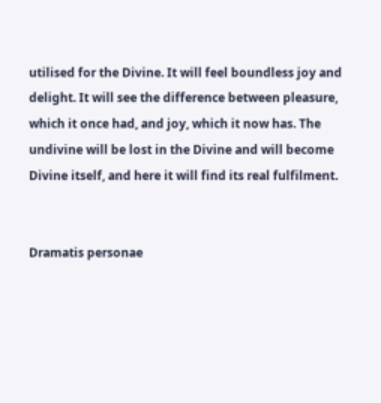utilised for the Divine. It will feel boundless joy and delight. It will see the difference between pleasure, which it once had, and joy, which it now has. The undivine will be lost in the Divine and will become Divine itself, and here it will find its real fulfilment.


Dramatis personae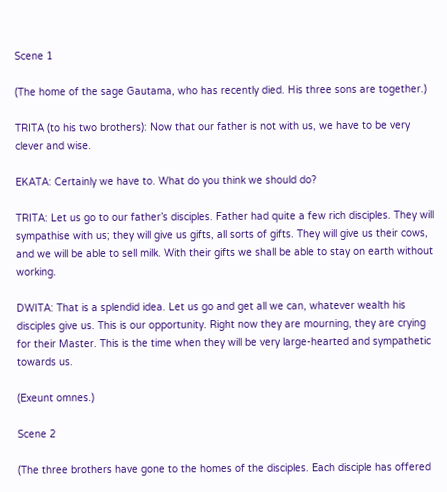Scene 1

(The home of the sage Gautama, who has recently died. His three sons are together.)

TRITA (to his two brothers): Now that our father is not with us, we have to be very clever and wise.

EKATA: Certainly we have to. What do you think we should do?

TRITA: Let us go to our father’s disciples. Father had quite a few rich disciples. They will sympathise with us; they will give us gifts, all sorts of gifts. They will give us their cows, and we will be able to sell milk. With their gifts we shall be able to stay on earth without working.

DWITA: That is a splendid idea. Let us go and get all we can, whatever wealth his disciples give us. This is our opportunity. Right now they are mourning, they are crying for their Master. This is the time when they will be very large-hearted and sympathetic towards us.

(Exeunt omnes.)

Scene 2

(The three brothers have gone to the homes of the disciples. Each disciple has offered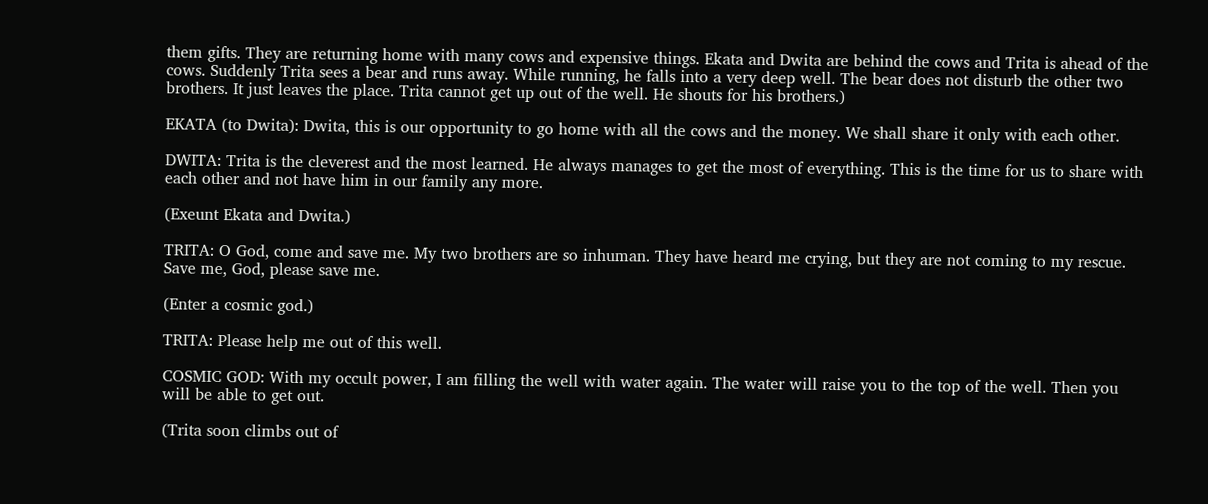them gifts. They are returning home with many cows and expensive things. Ekata and Dwita are behind the cows and Trita is ahead of the cows. Suddenly Trita sees a bear and runs away. While running, he falls into a very deep well. The bear does not disturb the other two brothers. It just leaves the place. Trita cannot get up out of the well. He shouts for his brothers.)

EKATA (to Dwita): Dwita, this is our opportunity to go home with all the cows and the money. We shall share it only with each other.

DWITA: Trita is the cleverest and the most learned. He always manages to get the most of everything. This is the time for us to share with each other and not have him in our family any more.

(Exeunt Ekata and Dwita.)

TRITA: O God, come and save me. My two brothers are so inhuman. They have heard me crying, but they are not coming to my rescue. Save me, God, please save me.

(Enter a cosmic god.)

TRITA: Please help me out of this well.

COSMIC GOD: With my occult power, I am filling the well with water again. The water will raise you to the top of the well. Then you will be able to get out.

(Trita soon climbs out of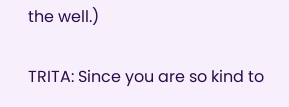the well.)

TRITA: Since you are so kind to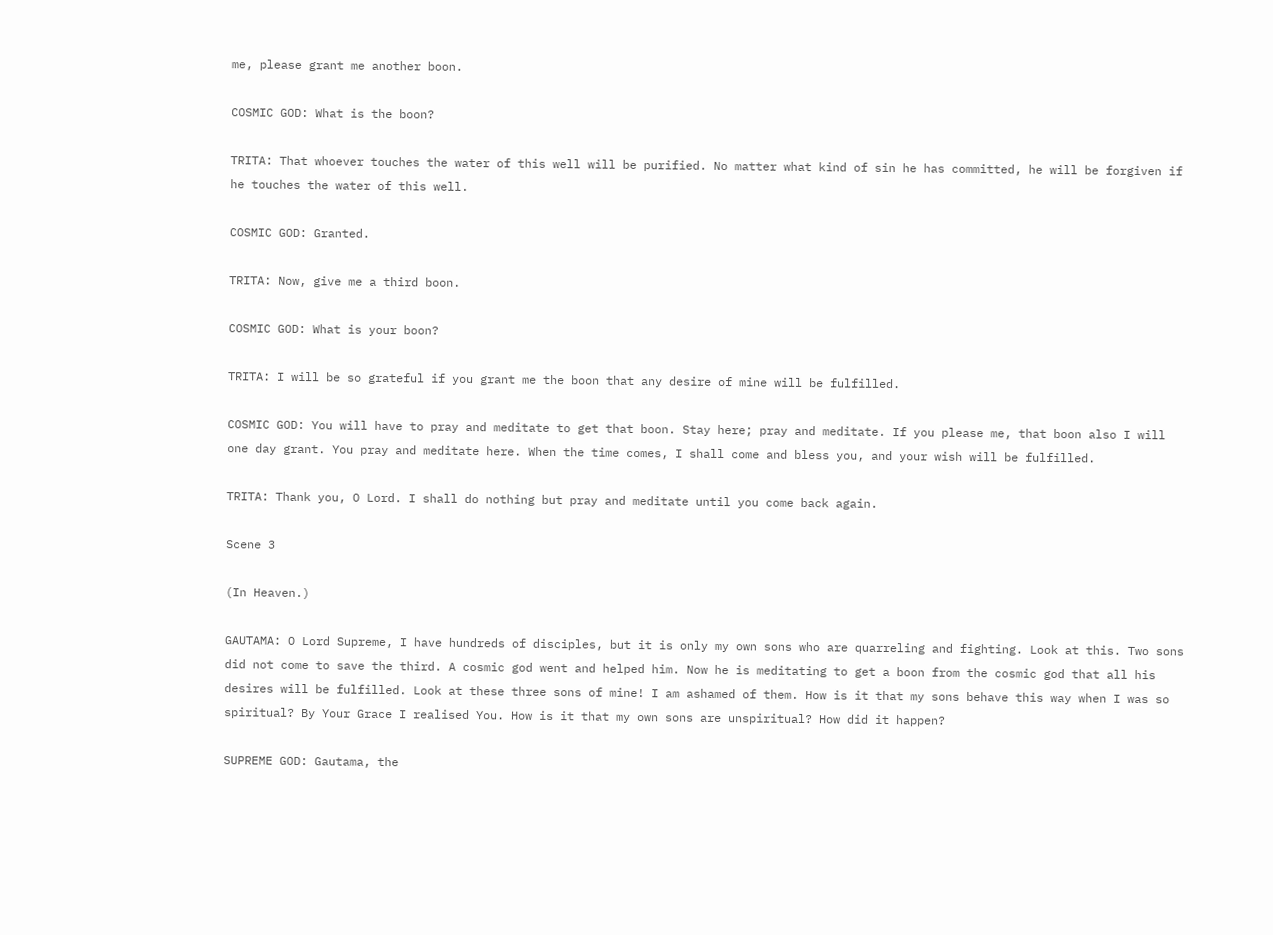me, please grant me another boon.

COSMIC GOD: What is the boon?

TRITA: That whoever touches the water of this well will be purified. No matter what kind of sin he has committed, he will be forgiven if he touches the water of this well.

COSMIC GOD: Granted.

TRITA: Now, give me a third boon.

COSMIC GOD: What is your boon?

TRITA: I will be so grateful if you grant me the boon that any desire of mine will be fulfilled.

COSMIC GOD: You will have to pray and meditate to get that boon. Stay here; pray and meditate. If you please me, that boon also I will one day grant. You pray and meditate here. When the time comes, I shall come and bless you, and your wish will be fulfilled.

TRITA: Thank you, O Lord. I shall do nothing but pray and meditate until you come back again.

Scene 3

(In Heaven.)

GAUTAMA: O Lord Supreme, I have hundreds of disciples, but it is only my own sons who are quarreling and fighting. Look at this. Two sons did not come to save the third. A cosmic god went and helped him. Now he is meditating to get a boon from the cosmic god that all his desires will be fulfilled. Look at these three sons of mine! I am ashamed of them. How is it that my sons behave this way when I was so spiritual? By Your Grace I realised You. How is it that my own sons are unspiritual? How did it happen?

SUPREME GOD: Gautama, the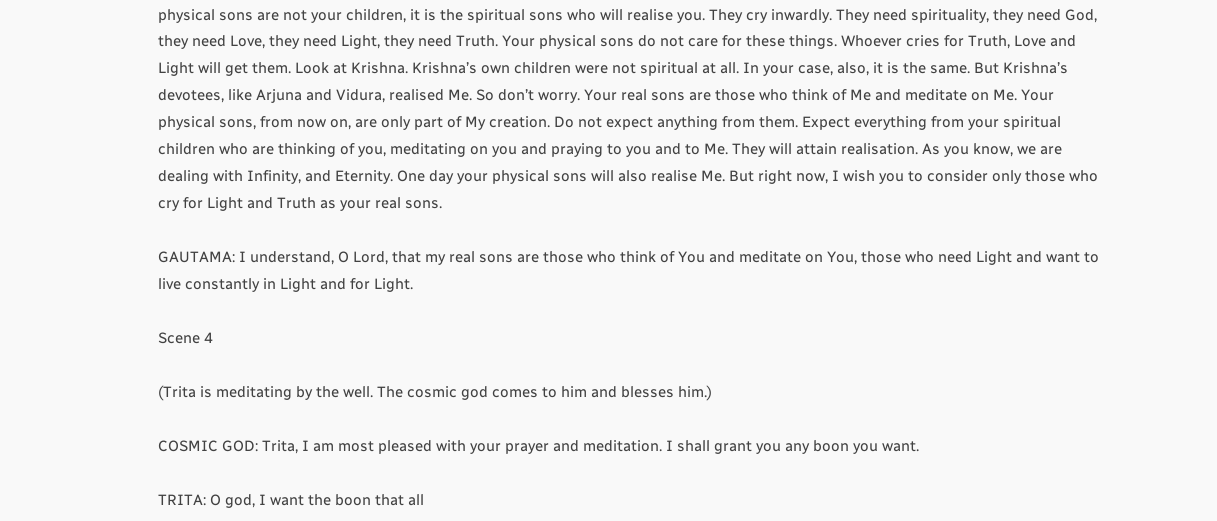physical sons are not your children, it is the spiritual sons who will realise you. They cry inwardly. They need spirituality, they need God, they need Love, they need Light, they need Truth. Your physical sons do not care for these things. Whoever cries for Truth, Love and Light will get them. Look at Krishna. Krishna’s own children were not spiritual at all. In your case, also, it is the same. But Krishna’s devotees, like Arjuna and Vidura, realised Me. So don’t worry. Your real sons are those who think of Me and meditate on Me. Your physical sons, from now on, are only part of My creation. Do not expect anything from them. Expect everything from your spiritual children who are thinking of you, meditating on you and praying to you and to Me. They will attain realisation. As you know, we are dealing with Infinity, and Eternity. One day your physical sons will also realise Me. But right now, I wish you to consider only those who cry for Light and Truth as your real sons.

GAUTAMA: I understand, O Lord, that my real sons are those who think of You and meditate on You, those who need Light and want to live constantly in Light and for Light.

Scene 4

(Trita is meditating by the well. The cosmic god comes to him and blesses him.)

COSMIC GOD: Trita, I am most pleased with your prayer and meditation. I shall grant you any boon you want.

TRITA: O god, I want the boon that all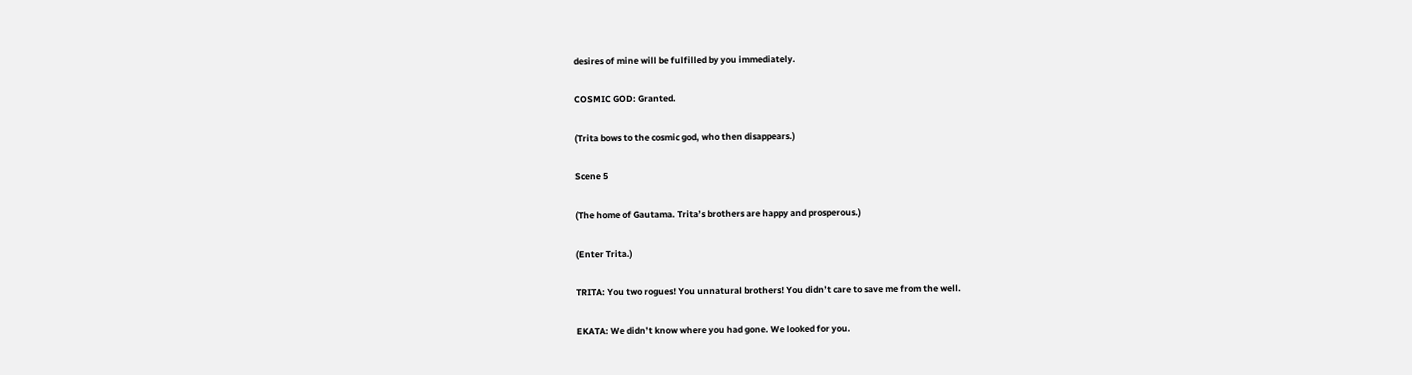desires of mine will be fulfilled by you immediately.

COSMIC GOD: Granted.

(Trita bows to the cosmic god, who then disappears.)

Scene 5

(The home of Gautama. Trita’s brothers are happy and prosperous.)

(Enter Trita.)

TRITA: You two rogues! You unnatural brothers! You didn’t care to save me from the well.

EKATA: We didn’t know where you had gone. We looked for you.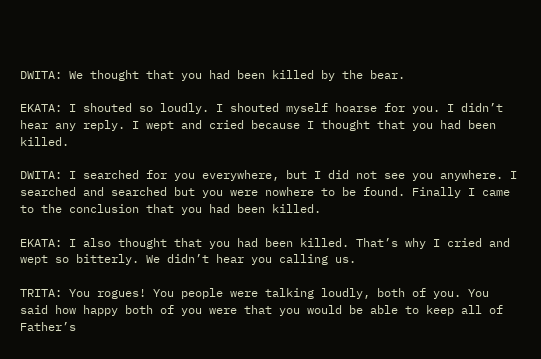DWITA: We thought that you had been killed by the bear.

EKATA: I shouted so loudly. I shouted myself hoarse for you. I didn’t hear any reply. I wept and cried because I thought that you had been killed.

DWITA: I searched for you everywhere, but I did not see you anywhere. I searched and searched but you were nowhere to be found. Finally I came to the conclusion that you had been killed.

EKATA: I also thought that you had been killed. That’s why I cried and wept so bitterly. We didn’t hear you calling us.

TRITA: You rogues! You people were talking loudly, both of you. You said how happy both of you were that you would be able to keep all of Father’s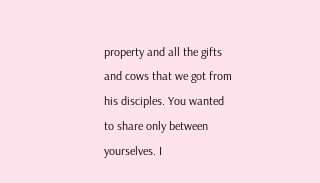property and all the gifts and cows that we got from his disciples. You wanted to share only between yourselves. I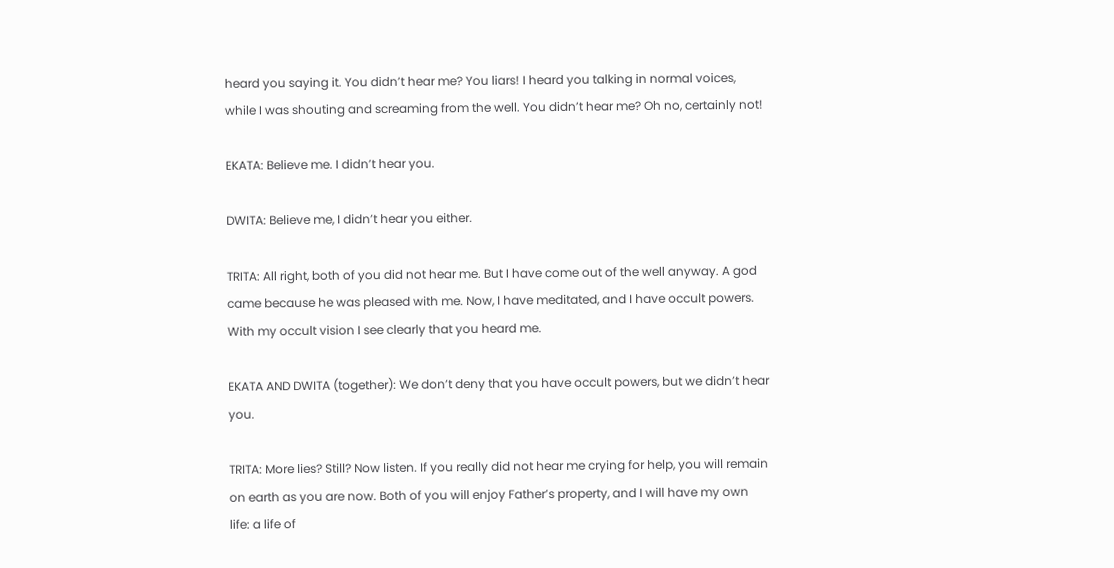heard you saying it. You didn’t hear me? You liars! I heard you talking in normal voices, while I was shouting and screaming from the well. You didn’t hear me? Oh no, certainly not!

EKATA: Believe me. I didn’t hear you.

DWITA: Believe me, I didn’t hear you either.

TRITA: All right, both of you did not hear me. But I have come out of the well anyway. A god came because he was pleased with me. Now, I have meditated, and I have occult powers. With my occult vision I see clearly that you heard me.

EKATA AND DWITA (together): We don’t deny that you have occult powers, but we didn’t hear you.

TRITA: More lies? Still? Now listen. If you really did not hear me crying for help, you will remain on earth as you are now. Both of you will enjoy Father’s property, and I will have my own life: a life of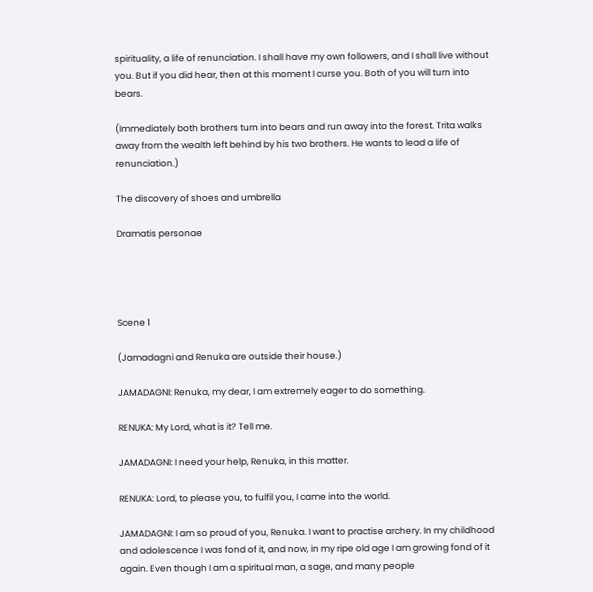spirituality, a life of renunciation. I shall have my own followers, and I shall live without you. But if you did hear, then at this moment I curse you. Both of you will turn into bears.

(Immediately both brothers turn into bears and run away into the forest. Trita walks away from the wealth left behind by his two brothers. He wants to lead a life of renunciation.)

The discovery of shoes and umbrella

Dramatis personae




Scene 1

(Jamadagni and Renuka are outside their house.)

JAMADAGNI: Renuka, my dear, I am extremely eager to do something.

RENUKA: My Lord, what is it? Tell me.

JAMADAGNI: I need your help, Renuka, in this matter.

RENUKA: Lord, to please you, to fulfil you, I came into the world.

JAMADAGNI: I am so proud of you, Renuka. I want to practise archery. In my childhood and adolescence I was fond of it, and now, in my ripe old age I am growing fond of it again. Even though I am a spiritual man, a sage, and many people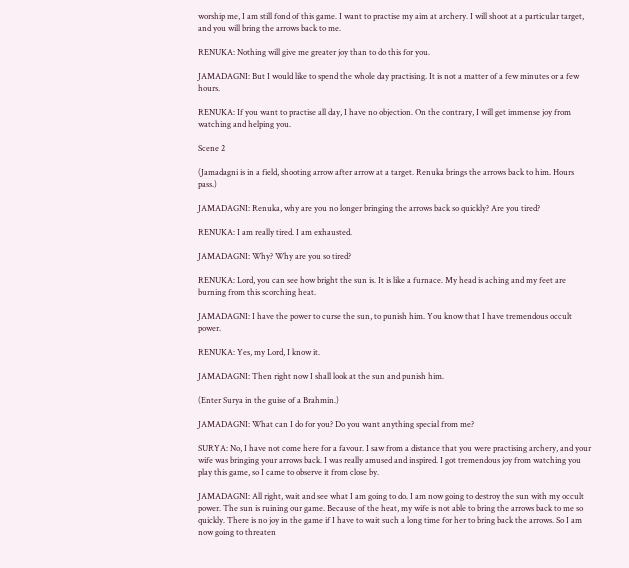worship me, I am still fond of this game. I want to practise my aim at archery. I will shoot at a particular target, and you will bring the arrows back to me.

RENUKA: Nothing will give me greater joy than to do this for you.

JAMADAGNI: But I would like to spend the whole day practising. It is not a matter of a few minutes or a few hours.

RENUKA: If you want to practise all day, I have no objection. On the contrary, I will get immense joy from watching and helping you.

Scene 2

(Jamadagni is in a field, shooting arrow after arrow at a target. Renuka brings the arrows back to him. Hours pass.)

JAMADAGNI: Renuka, why are you no longer bringing the arrows back so quickly? Are you tired?

RENUKA: I am really tired. I am exhausted.

JAMADAGNI: Why? Why are you so tired?

RENUKA: Lord, you can see how bright the sun is. It is like a furnace. My head is aching and my feet are burning from this scorching heat.

JAMADAGNI: I have the power to curse the sun, to punish him. You know that I have tremendous occult power.

RENUKA: Yes, my Lord, I know it.

JAMADAGNI: Then right now I shall look at the sun and punish him.

(Enter Surya in the guise of a Brahmin.)

JAMADAGNI: What can I do for you? Do you want anything special from me?

SURYA: No, I have not come here for a favour. I saw from a distance that you were practising archery, and your wife was bringing your arrows back. I was really amused and inspired. I got tremendous joy from watching you play this game, so I came to observe it from close by.

JAMADAGNI: All right, wait and see what I am going to do. I am now going to destroy the sun with my occult power. The sun is ruining our game. Because of the heat, my wife is not able to bring the arrows back to me so quickly. There is no joy in the game if I have to wait such a long time for her to bring back the arrows. So I am now going to threaten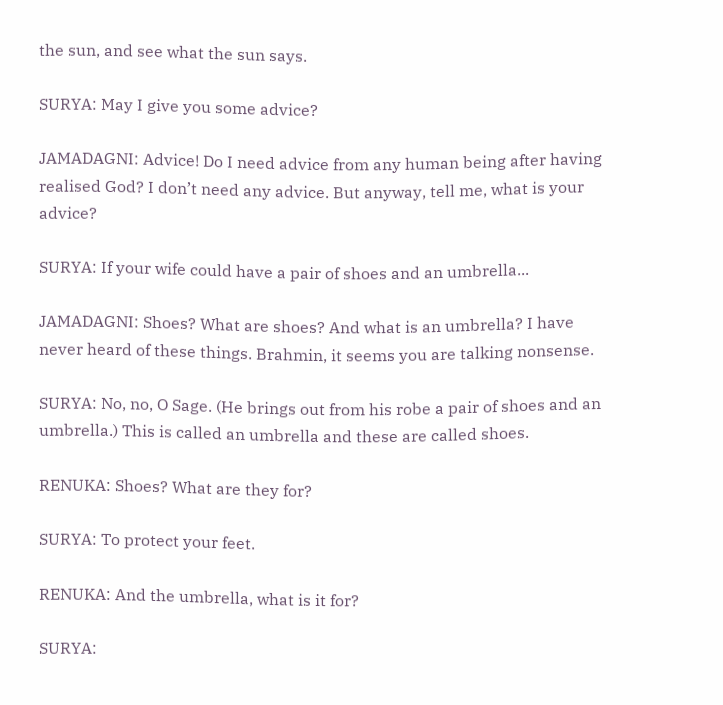the sun, and see what the sun says.

SURYA: May I give you some advice?

JAMADAGNI: Advice! Do I need advice from any human being after having realised God? I don’t need any advice. But anyway, tell me, what is your advice?

SURYA: If your wife could have a pair of shoes and an umbrella...

JAMADAGNI: Shoes? What are shoes? And what is an umbrella? I have never heard of these things. Brahmin, it seems you are talking nonsense.

SURYA: No, no, O Sage. (He brings out from his robe a pair of shoes and an umbrella.) This is called an umbrella and these are called shoes.

RENUKA: Shoes? What are they for?

SURYA: To protect your feet.

RENUKA: And the umbrella, what is it for?

SURYA: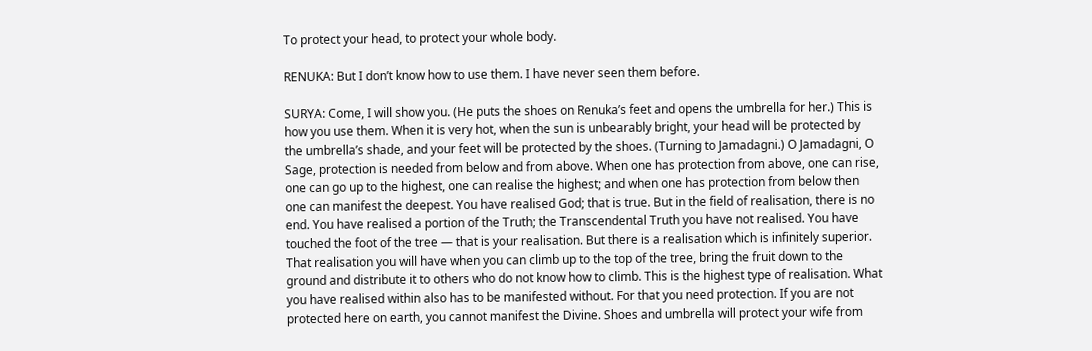To protect your head, to protect your whole body.

RENUKA: But I don’t know how to use them. I have never seen them before.

SURYA: Come, I will show you. (He puts the shoes on Renuka’s feet and opens the umbrella for her.) This is how you use them. When it is very hot, when the sun is unbearably bright, your head will be protected by the umbrella’s shade, and your feet will be protected by the shoes. (Turning to Jamadagni.) O Jamadagni, O Sage, protection is needed from below and from above. When one has protection from above, one can rise, one can go up to the highest, one can realise the highest; and when one has protection from below then one can manifest the deepest. You have realised God; that is true. But in the field of realisation, there is no end. You have realised a portion of the Truth; the Transcendental Truth you have not realised. You have touched the foot of the tree — that is your realisation. But there is a realisation which is infinitely superior. That realisation you will have when you can climb up to the top of the tree, bring the fruit down to the ground and distribute it to others who do not know how to climb. This is the highest type of realisation. What you have realised within also has to be manifested without. For that you need protection. If you are not protected here on earth, you cannot manifest the Divine. Shoes and umbrella will protect your wife from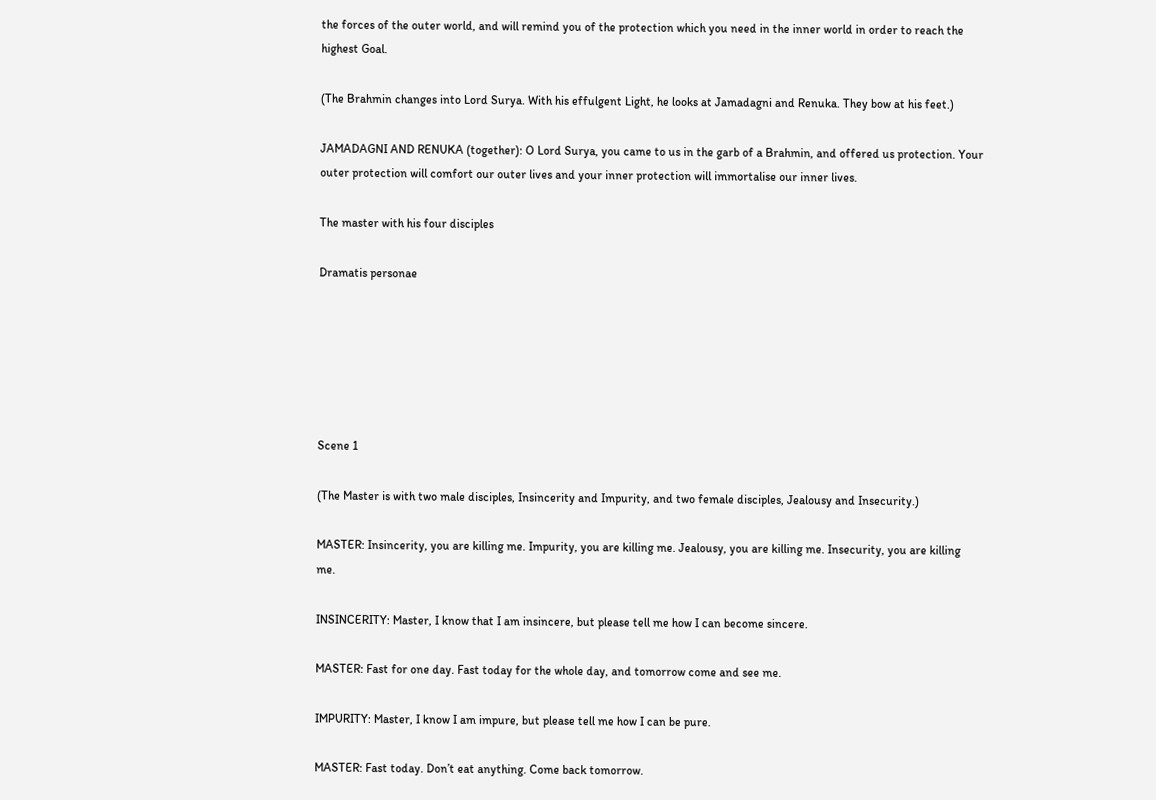the forces of the outer world, and will remind you of the protection which you need in the inner world in order to reach the highest Goal.

(The Brahmin changes into Lord Surya. With his effulgent Light, he looks at Jamadagni and Renuka. They bow at his feet.)

JAMADAGNI AND RENUKA (together): O Lord Surya, you came to us in the garb of a Brahmin, and offered us protection. Your outer protection will comfort our outer lives and your inner protection will immortalise our inner lives.

The master with his four disciples

Dramatis personae






Scene 1

(The Master is with two male disciples, Insincerity and Impurity, and two female disciples, Jealousy and Insecurity.)

MASTER: Insincerity, you are killing me. Impurity, you are killing me. Jealousy, you are killing me. Insecurity, you are killing me.

INSINCERITY: Master, I know that I am insincere, but please tell me how I can become sincere.

MASTER: Fast for one day. Fast today for the whole day, and tomorrow come and see me.

IMPURITY: Master, I know I am impure, but please tell me how I can be pure.

MASTER: Fast today. Don’t eat anything. Come back tomorrow.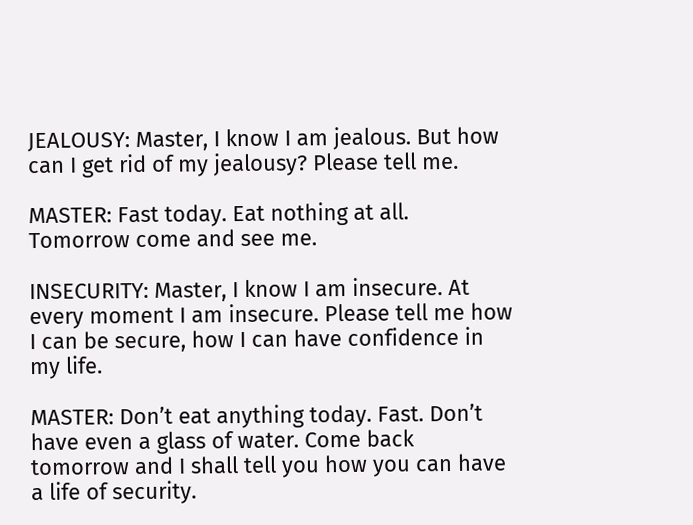JEALOUSY: Master, I know I am jealous. But how can I get rid of my jealousy? Please tell me.

MASTER: Fast today. Eat nothing at all. Tomorrow come and see me.

INSECURITY: Master, I know I am insecure. At every moment I am insecure. Please tell me how I can be secure, how I can have confidence in my life.

MASTER: Don’t eat anything today. Fast. Don’t have even a glass of water. Come back tomorrow and I shall tell you how you can have a life of security.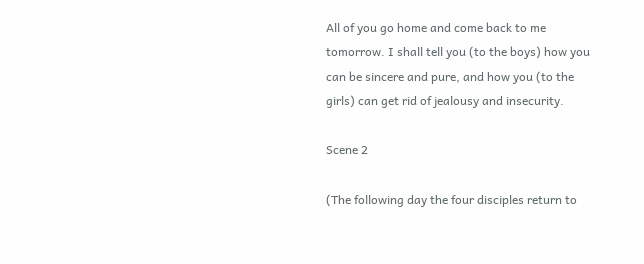All of you go home and come back to me tomorrow. I shall tell you (to the boys) how you can be sincere and pure, and how you (to the girls) can get rid of jealousy and insecurity.

Scene 2

(The following day the four disciples return to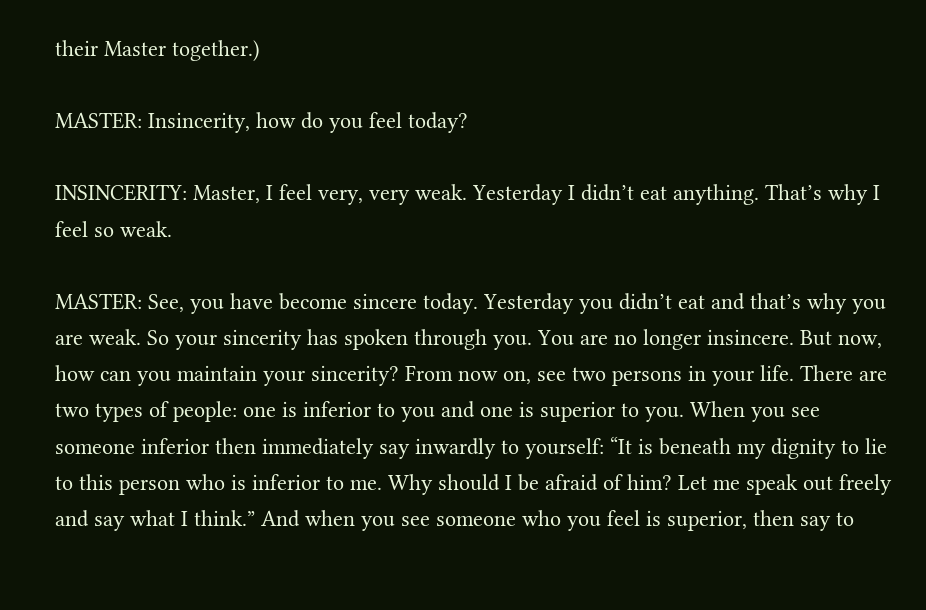their Master together.)

MASTER: Insincerity, how do you feel today?

INSINCERITY: Master, I feel very, very weak. Yesterday I didn’t eat anything. That’s why I feel so weak.

MASTER: See, you have become sincere today. Yesterday you didn’t eat and that’s why you are weak. So your sincerity has spoken through you. You are no longer insincere. But now, how can you maintain your sincerity? From now on, see two persons in your life. There are two types of people: one is inferior to you and one is superior to you. When you see someone inferior then immediately say inwardly to yourself: “It is beneath my dignity to lie to this person who is inferior to me. Why should I be afraid of him? Let me speak out freely and say what I think.” And when you see someone who you feel is superior, then say to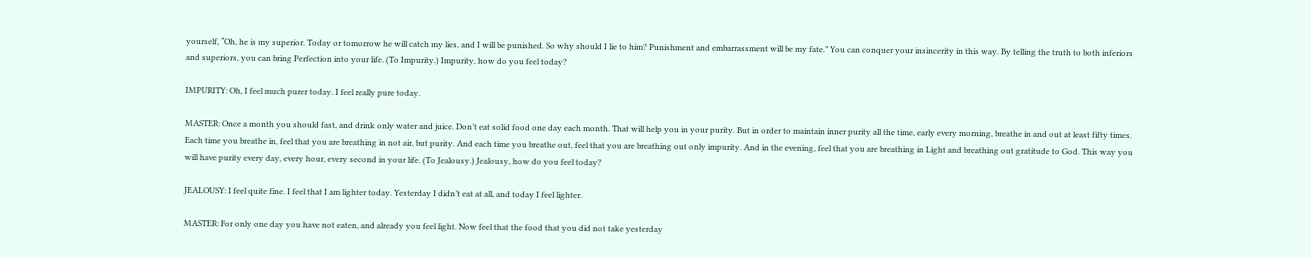yourself, “Oh, he is my superior. Today or tomorrow he will catch my lies, and I will be punished. So why should I lie to him? Punishment and embarrassment will be my fate.” You can conquer your insincerity in this way. By telling the truth to both inferiors and superiors, you can bring Perfection into your life. (To Impurity.) Impurity, how do you feel today?

IMPURITY: Oh, I feel much purer today. I feel really pure today.

MASTER: Once a month you should fast, and drink only water and juice. Don’t eat solid food one day each month. That will help you in your purity. But in order to maintain inner purity all the time, early every morning, breathe in and out at least fifty times. Each time you breathe in, feel that you are breathing in not air, but purity. And each time you breathe out, feel that you are breathing out only impurity. And in the evening, feel that you are breathing in Light and breathing out gratitude to God. This way you will have purity every day, every hour, every second in your life. (To Jealousy.) Jealousy, how do you feel today?

JEALOUSY: I feel quite fine. I feel that I am lighter today. Yesterday I didn’t eat at all, and today I feel lighter.

MASTER: For only one day you have not eaten, and already you feel light. Now feel that the food that you did not take yesterday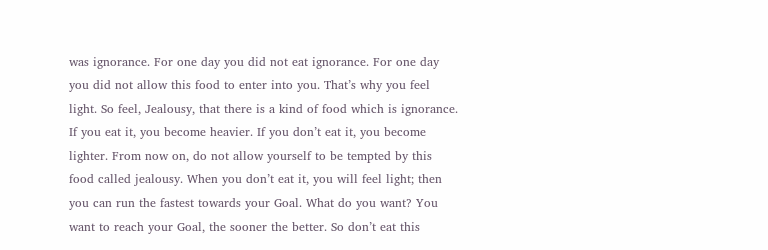was ignorance. For one day you did not eat ignorance. For one day you did not allow this food to enter into you. That’s why you feel light. So feel, Jealousy, that there is a kind of food which is ignorance. If you eat it, you become heavier. If you don’t eat it, you become lighter. From now on, do not allow yourself to be tempted by this food called jealousy. When you don’t eat it, you will feel light; then you can run the fastest towards your Goal. What do you want? You want to reach your Goal, the sooner the better. So don’t eat this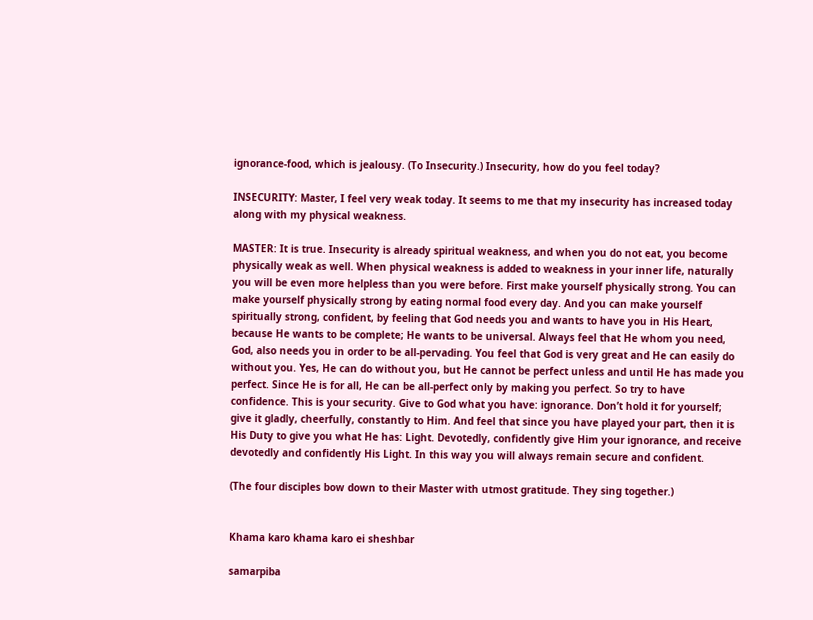ignorance-food, which is jealousy. (To Insecurity.) Insecurity, how do you feel today?

INSECURITY: Master, I feel very weak today. It seems to me that my insecurity has increased today along with my physical weakness.

MASTER: It is true. Insecurity is already spiritual weakness, and when you do not eat, you become physically weak as well. When physical weakness is added to weakness in your inner life, naturally you will be even more helpless than you were before. First make yourself physically strong. You can make yourself physically strong by eating normal food every day. And you can make yourself spiritually strong, confident, by feeling that God needs you and wants to have you in His Heart, because He wants to be complete; He wants to be universal. Always feel that He whom you need, God, also needs you in order to be all-pervading. You feel that God is very great and He can easily do without you. Yes, He can do without you, but He cannot be perfect unless and until He has made you perfect. Since He is for all, He can be all-perfect only by making you perfect. So try to have confidence. This is your security. Give to God what you have: ignorance. Don’t hold it for yourself; give it gladly, cheerfully, constantly to Him. And feel that since you have played your part, then it is His Duty to give you what He has: Light. Devotedly, confidently give Him your ignorance, and receive devotedly and confidently His Light. In this way you will always remain secure and confident.

(The four disciples bow down to their Master with utmost gratitude. They sing together.)


Khama karo khama karo ei sheshbar

samarpiba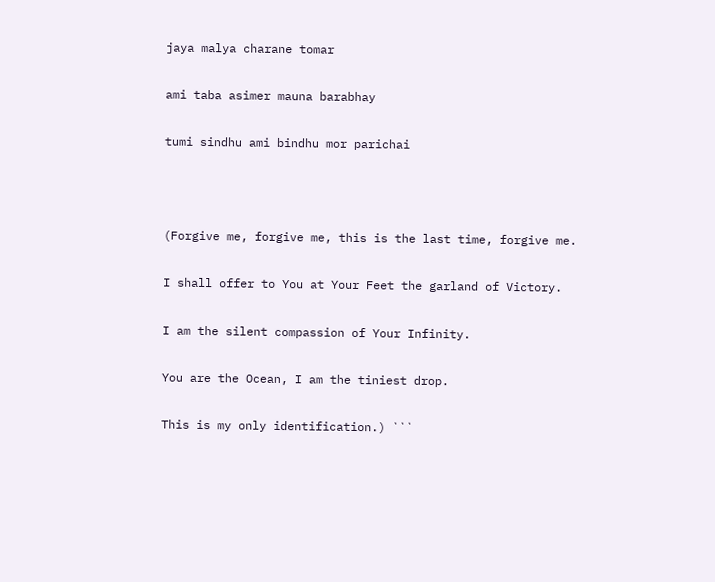jaya malya charane tomar

ami taba asimer mauna barabhay

tumi sindhu ami bindhu mor parichai



(Forgive me, forgive me, this is the last time, forgive me.

I shall offer to You at Your Feet the garland of Victory.

I am the silent compassion of Your Infinity.

You are the Ocean, I am the tiniest drop.

This is my only identification.) ```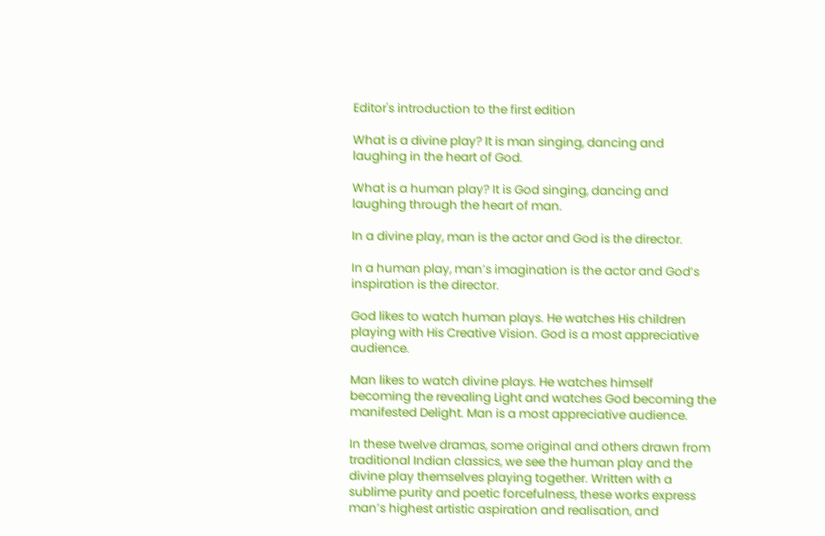Editor's introduction to the first edition

What is a divine play? It is man singing, dancing and laughing in the heart of God.

What is a human play? It is God singing, dancing and laughing through the heart of man.

In a divine play, man is the actor and God is the director.

In a human play, man’s imagination is the actor and God’s inspiration is the director.

God likes to watch human plays. He watches His children playing with His Creative Vision. God is a most appreciative audience.

Man likes to watch divine plays. He watches himself becoming the revealing Light and watches God becoming the manifested Delight. Man is a most appreciative audience.

In these twelve dramas, some original and others drawn from traditional Indian classics, we see the human play and the divine play themselves playing together. Written with a sublime purity and poetic forcefulness, these works express man’s highest artistic aspiration and realisation, and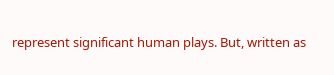represent significant human plays. But, written as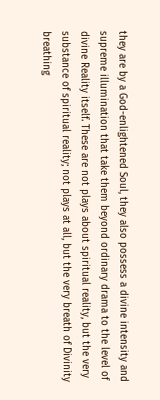they are by a God-enlightened Soul, they also possess a divine intensity and supreme illumination that take them beyond ordinary drama to the level of divine Reality itself. These are not plays about spiritual reality, but the very substance of spiritual reality; not plays at all, but the very breath of Divinity breathing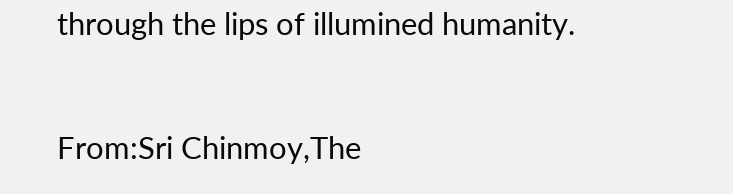through the lips of illumined humanity.

From:Sri Chinmoy,The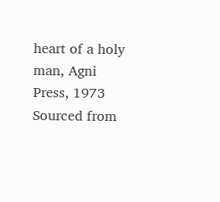heart of a holy man, Agni Press, 1973
Sourced from